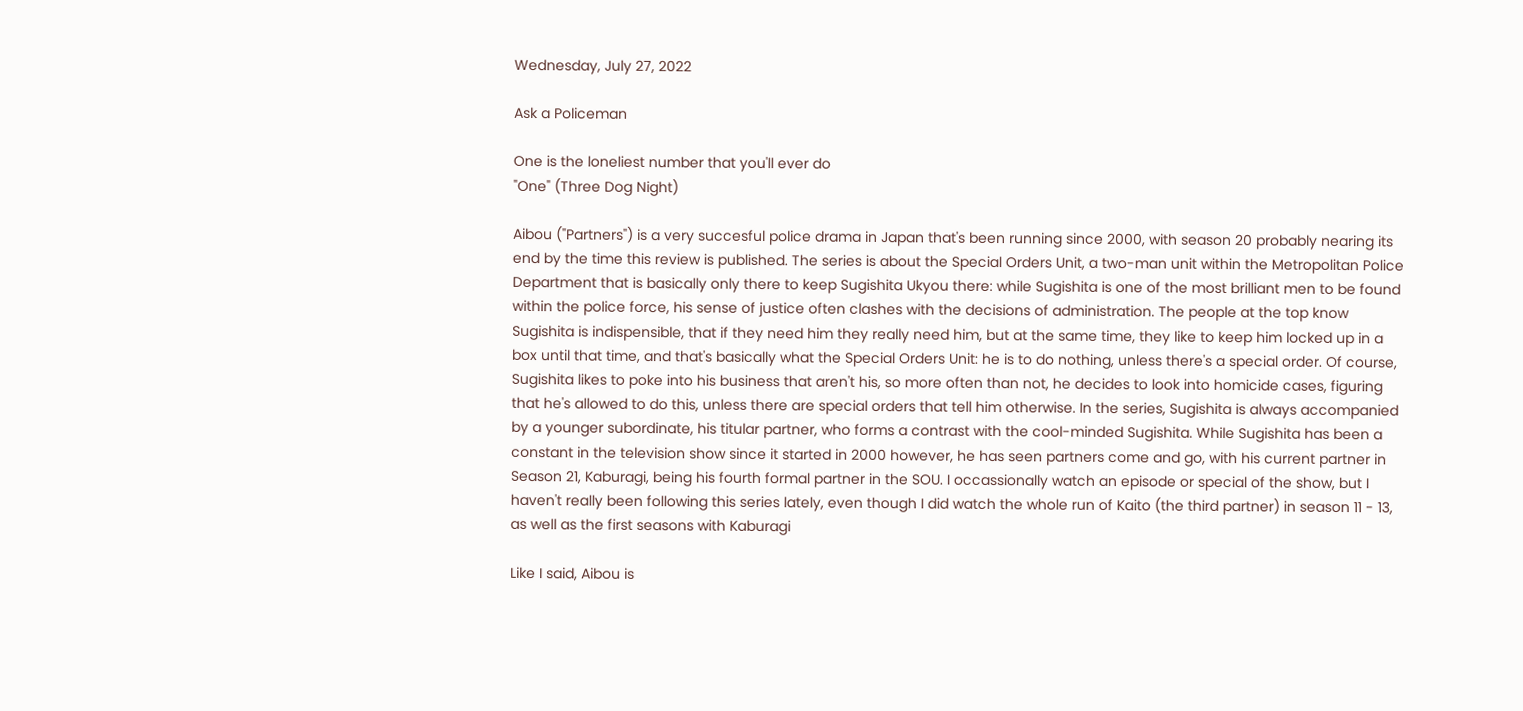Wednesday, July 27, 2022

Ask a Policeman

One is the loneliest number that you'll ever do
"One" (Three Dog Night)

Aibou ("Partners") is a very succesful police drama in Japan that's been running since 2000, with season 20 probably nearing its end by the time this review is published. The series is about the Special Orders Unit, a two-man unit within the Metropolitan Police Department that is basically only there to keep Sugishita Ukyou there: while Sugishita is one of the most brilliant men to be found within the police force, his sense of justice often clashes with the decisions of administration. The people at the top know Sugishita is indispensible, that if they need him they really need him, but at the same time, they like to keep him locked up in a box until that time, and that's basically what the Special Orders Unit: he is to do nothing, unless there's a special order. Of course, Sugishita likes to poke into his business that aren't his, so more often than not, he decides to look into homicide cases, figuring that he's allowed to do this, unless there are special orders that tell him otherwise. In the series, Sugishita is always accompanied by a younger subordinate, his titular partner, who forms a contrast with the cool-minded Sugishita. While Sugishita has been a constant in the television show since it started in 2000 however, he has seen partners come and go, with his current partner in Season 21, Kaburagi, being his fourth formal partner in the SOU. I occassionally watch an episode or special of the show, but I haven't really been following this series lately, even though I did watch the whole run of Kaito (the third partner) in season 11 - 13, as well as the first seasons with Kaburagi

Like I said, Aibou is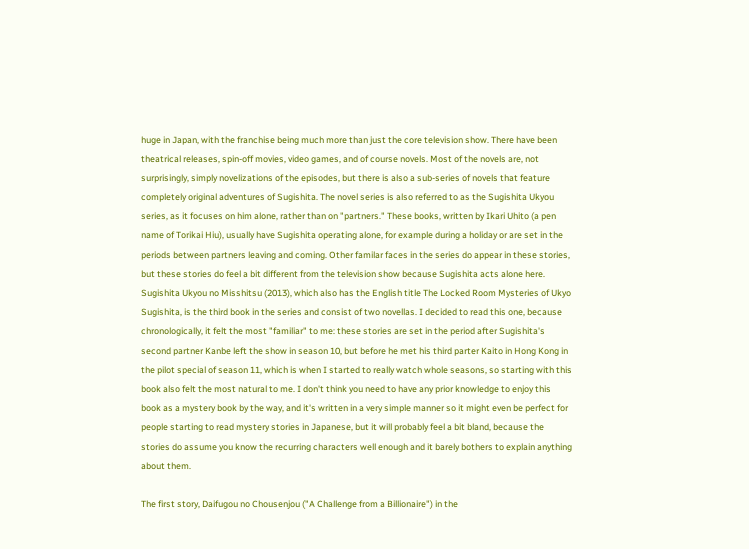huge in Japan, with the franchise being much more than just the core television show. There have been theatrical releases, spin-off movies, video games, and of course novels. Most of the novels are, not surprisingly, simply novelizations of the episodes, but there is also a sub-series of novels that feature completely original adventures of Sugishita. The novel series is also referred to as the Sugishita Ukyou series, as it focuses on him alone, rather than on "partners." These books, written by Ikari Uhito (a pen name of Torikai Hiu), usually have Sugishita operating alone, for example during a holiday or are set in the periods between partners leaving and coming. Other familar faces in the series do appear in these stories, but these stories do feel a bit different from the television show because Sugishita acts alone here. Sugishita Ukyou no Misshitsu (2013), which also has the English title The Locked Room Mysteries of Ukyo Sugishita, is the third book in the series and consist of two novellas. I decided to read this one, because chronologically, it felt the most "familiar" to me: these stories are set in the period after Sugishita's second partner Kanbe left the show in season 10, but before he met his third parter Kaito in Hong Kong in the pilot special of season 11, which is when I started to really watch whole seasons, so starting with this book also felt the most natural to me. I don't think you need to have any prior knowledge to enjoy this book as a mystery book by the way, and it's written in a very simple manner so it might even be perfect for people starting to read mystery stories in Japanese, but it will probably feel a bit bland, because the stories do assume you know the recurring characters well enough and it barely bothers to explain anything about them.

The first story, Daifugou no Chousenjou ("A Challenge from a Billionaire") in the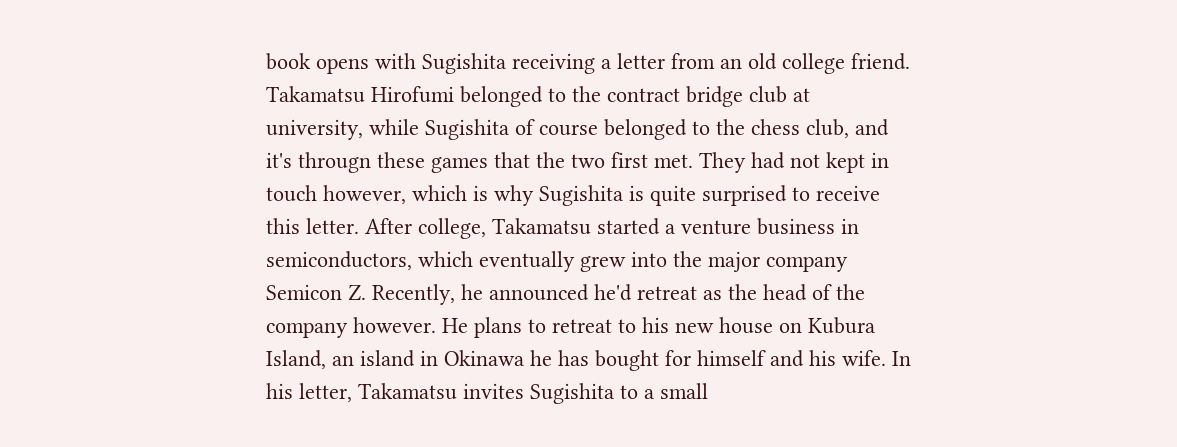book opens with Sugishita receiving a letter from an old college friend. Takamatsu Hirofumi belonged to the contract bridge club at university, while Sugishita of course belonged to the chess club, and it's througn these games that the two first met. They had not kept in touch however, which is why Sugishita is quite surprised to receive this letter. After college, Takamatsu started a venture business in semiconductors, which eventually grew into the major company Semicon Z. Recently, he announced he'd retreat as the head of the company however. He plans to retreat to his new house on Kubura Island, an island in Okinawa he has bought for himself and his wife. In his letter, Takamatsu invites Sugishita to a small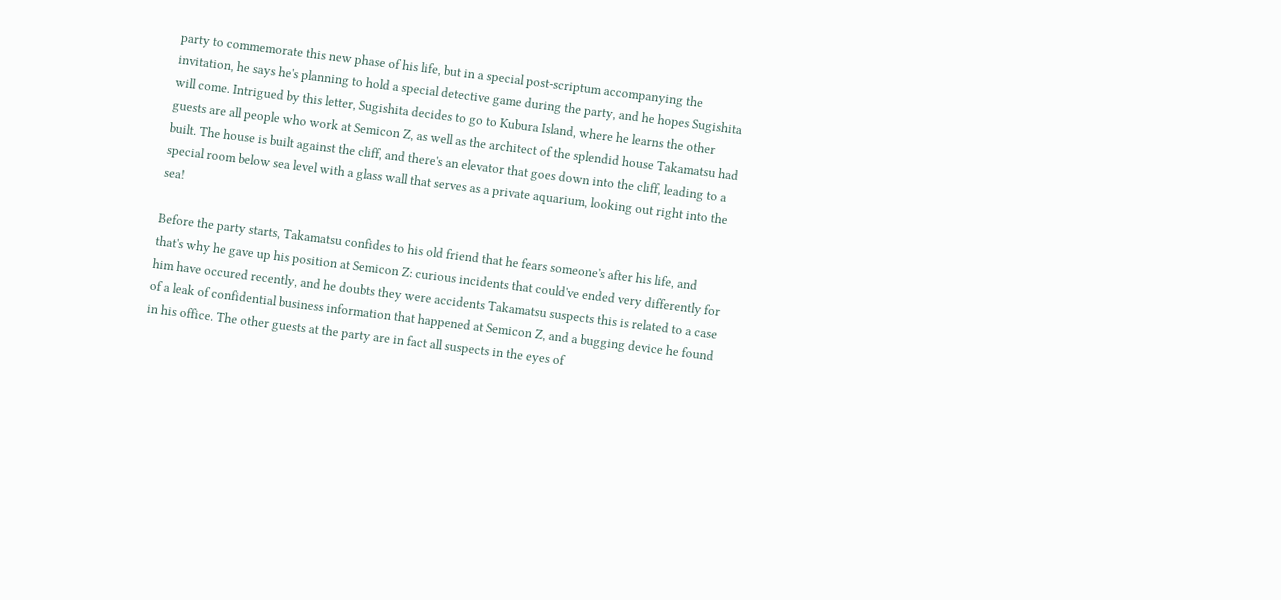party to commemorate this new phase of his life, but in a special post-scriptum accompanying the invitation, he says he's planning to hold a special detective game during the party, and he hopes Sugishita will come. Intrigued by this letter, Sugishita decides to go to Kubura Island, where he learns the other guests are all people who work at Semicon Z, as well as the architect of the splendid house Takamatsu had built. The house is built against the cliff, and there's an elevator that goes down into the cliff, leading to a special room below sea level with a glass wall that serves as a private aquarium, looking out right into the sea!

Before the party starts, Takamatsu confides to his old friend that he fears someone's after his life, and that's why he gave up his position at Semicon Z: curious incidents that could've ended very differently for him have occured recently, and he doubts they were accidents Takamatsu suspects this is related to a case of a leak of confidential business information that happened at Semicon Z, and a bugging device he found in his office. The other guests at the party are in fact all suspects in the eyes of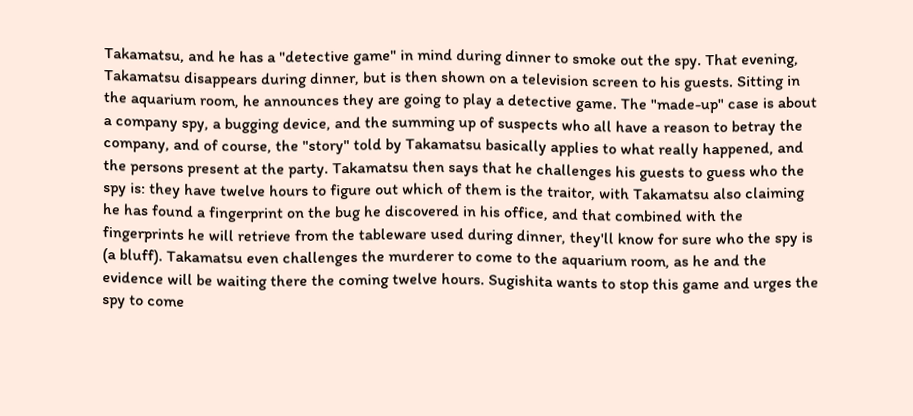Takamatsu, and he has a "detective game" in mind during dinner to smoke out the spy. That evening, Takamatsu disappears during dinner, but is then shown on a television screen to his guests. Sitting in the aquarium room, he announces they are going to play a detective game. The "made-up" case is about a company spy, a bugging device, and the summing up of suspects who all have a reason to betray the company, and of course, the "story" told by Takamatsu basically applies to what really happened, and the persons present at the party. Takamatsu then says that he challenges his guests to guess who the spy is: they have twelve hours to figure out which of them is the traitor, with Takamatsu also claiming he has found a fingerprint on the bug he discovered in his office, and that combined with the fingerprints he will retrieve from the tableware used during dinner, they'll know for sure who the spy is (a bluff). Takamatsu even challenges the murderer to come to the aquarium room, as he and the evidence will be waiting there the coming twelve hours. Sugishita wants to stop this game and urges the spy to come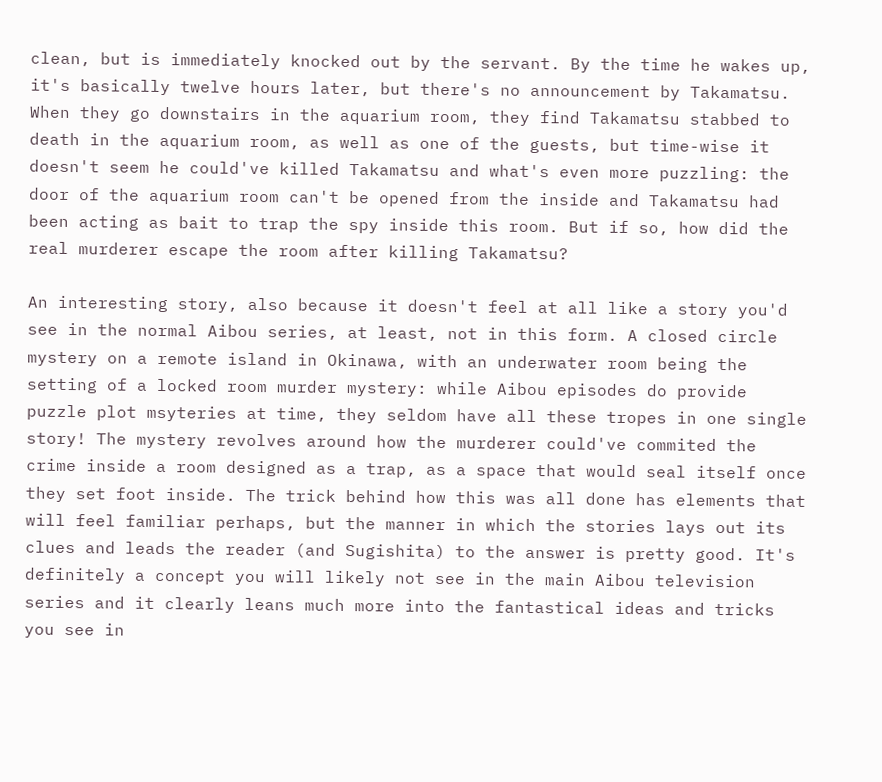clean, but is immediately knocked out by the servant. By the time he wakes up, it's basically twelve hours later, but there's no announcement by Takamatsu. When they go downstairs in the aquarium room, they find Takamatsu stabbed to death in the aquarium room, as well as one of the guests, but time-wise it doesn't seem he could've killed Takamatsu and what's even more puzzling: the door of the aquarium room can't be opened from the inside and Takamatsu had been acting as bait to trap the spy inside this room. But if so, how did the real murderer escape the room after killing Takamatsu?

An interesting story, also because it doesn't feel at all like a story you'd see in the normal Aibou series, at least, not in this form. A closed circle mystery on a remote island in Okinawa, with an underwater room being the setting of a locked room murder mystery: while Aibou episodes do provide puzzle plot msyteries at time, they seldom have all these tropes in one single story! The mystery revolves around how the murderer could've commited the crime inside a room designed as a trap, as a space that would seal itself once they set foot inside. The trick behind how this was all done has elements that will feel familiar perhaps, but the manner in which the stories lays out its clues and leads the reader (and Sugishita) to the answer is pretty good. It's definitely a concept you will likely not see in the main Aibou television series and it clearly leans much more into the fantastical ideas and tricks you see in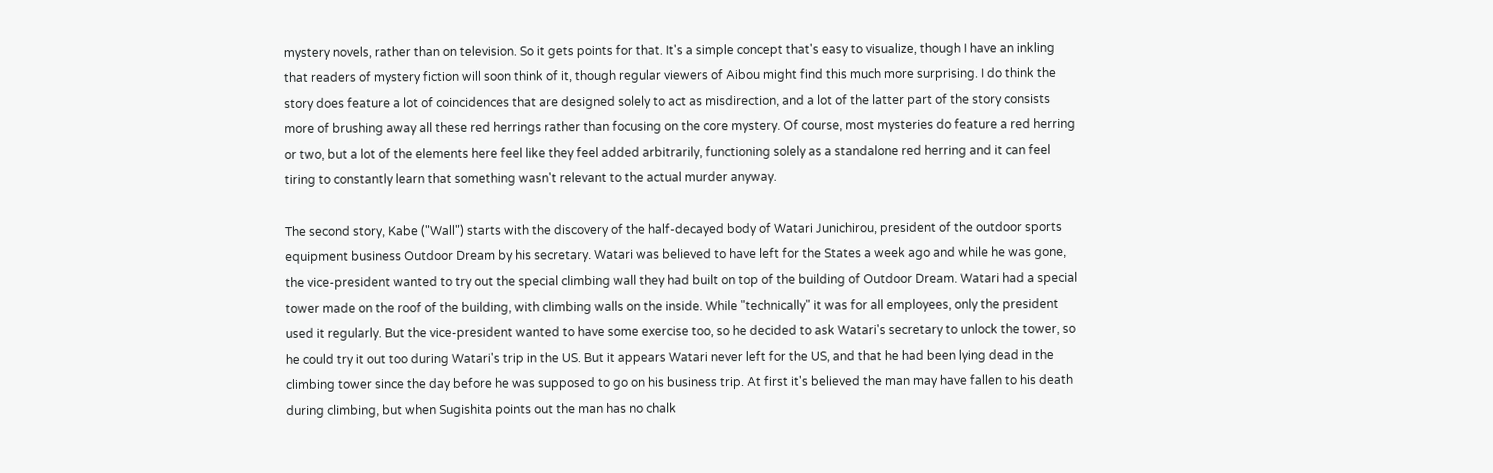mystery novels, rather than on television. So it gets points for that. It's a simple concept that's easy to visualize, though I have an inkling that readers of mystery fiction will soon think of it, though regular viewers of Aibou might find this much more surprising. I do think the story does feature a lot of coincidences that are designed solely to act as misdirection, and a lot of the latter part of the story consists more of brushing away all these red herrings rather than focusing on the core mystery. Of course, most mysteries do feature a red herring or two, but a lot of the elements here feel like they feel added arbitrarily, functioning solely as a standalone red herring and it can feel tiring to constantly learn that something wasn't relevant to the actual murder anyway.

The second story, Kabe ("Wall") starts with the discovery of the half-decayed body of Watari Junichirou, president of the outdoor sports equipment business Outdoor Dream by his secretary. Watari was believed to have left for the States a week ago and while he was gone, the vice-president wanted to try out the special climbing wall they had built on top of the building of Outdoor Dream. Watari had a special tower made on the roof of the building, with climbing walls on the inside. While "technically" it was for all employees, only the president used it regularly. But the vice-president wanted to have some exercise too, so he decided to ask Watari's secretary to unlock the tower, so he could try it out too during Watari's trip in the US. But it appears Watari never left for the US, and that he had been lying dead in the climbing tower since the day before he was supposed to go on his business trip. At first it's believed the man may have fallen to his death during climbing, but when Sugishita points out the man has no chalk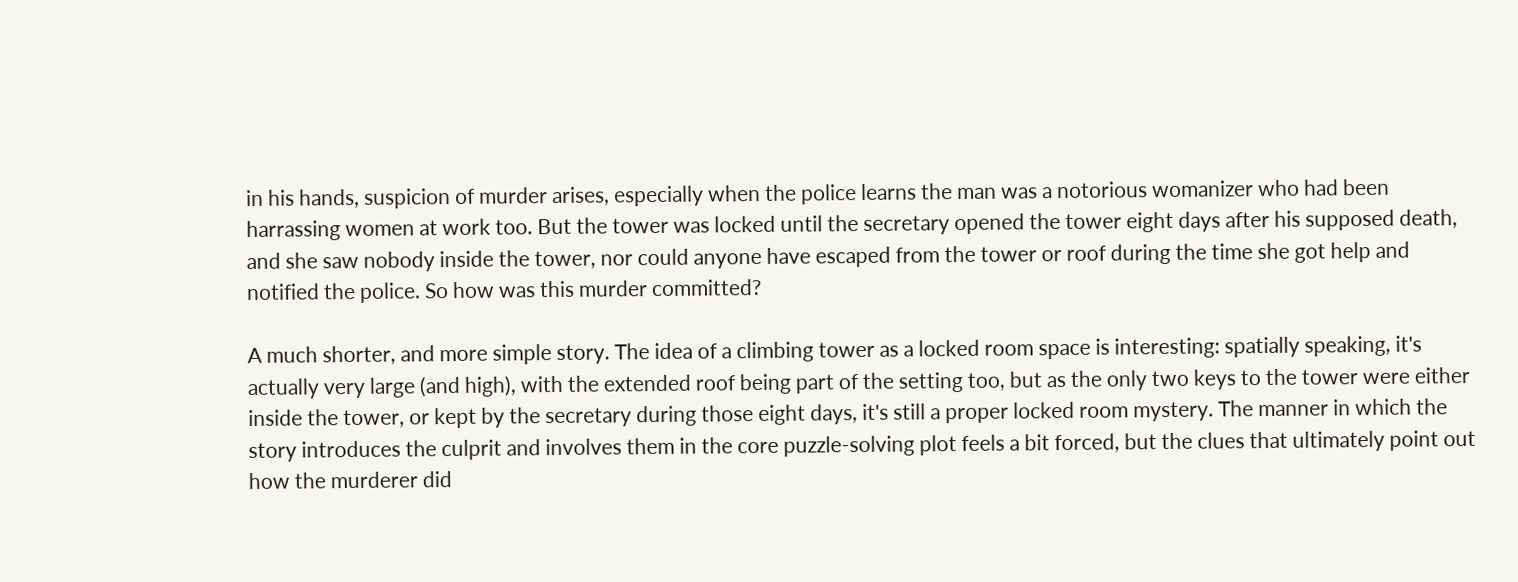in his hands, suspicion of murder arises, especially when the police learns the man was a notorious womanizer who had been harrassing women at work too. But the tower was locked until the secretary opened the tower eight days after his supposed death, and she saw nobody inside the tower, nor could anyone have escaped from the tower or roof during the time she got help and notified the police. So how was this murder committed?

A much shorter, and more simple story. The idea of a climbing tower as a locked room space is interesting: spatially speaking, it's actually very large (and high), with the extended roof being part of the setting too, but as the only two keys to the tower were either inside the tower, or kept by the secretary during those eight days, it's still a proper locked room mystery. The manner in which the story introduces the culprit and involves them in the core puzzle-solving plot feels a bit forced, but the clues that ultimately point out how the murderer did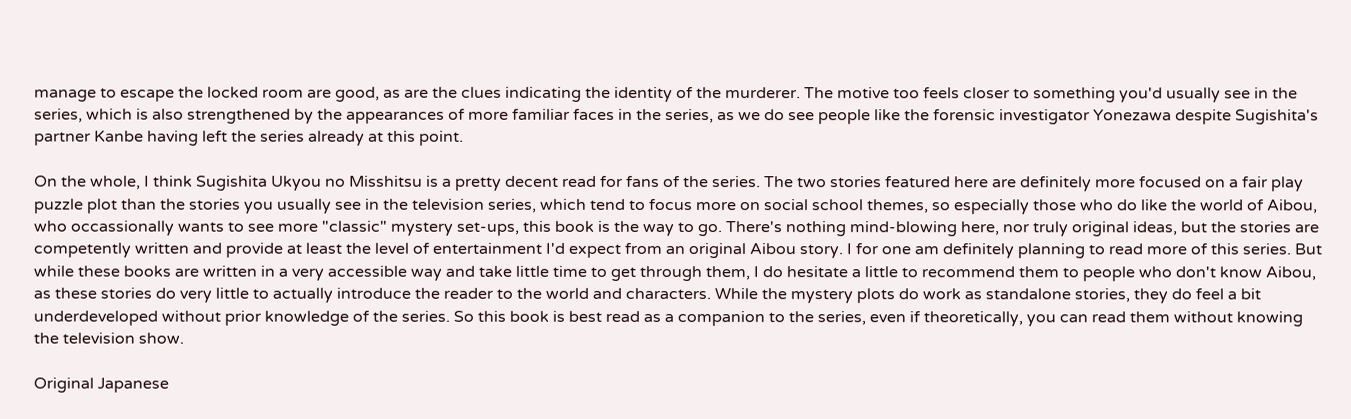manage to escape the locked room are good, as are the clues indicating the identity of the murderer. The motive too feels closer to something you'd usually see in the series, which is also strengthened by the appearances of more familiar faces in the series, as we do see people like the forensic investigator Yonezawa despite Sugishita's partner Kanbe having left the series already at this point.

On the whole, I think Sugishita Ukyou no Misshitsu is a pretty decent read for fans of the series. The two stories featured here are definitely more focused on a fair play puzzle plot than the stories you usually see in the television series, which tend to focus more on social school themes, so especially those who do like the world of Aibou, who occassionally wants to see more "classic" mystery set-ups, this book is the way to go. There's nothing mind-blowing here, nor truly original ideas, but the stories are competently written and provide at least the level of entertainment I'd expect from an original Aibou story. I for one am definitely planning to read more of this series. But while these books are written in a very accessible way and take little time to get through them, I do hesitate a little to recommend them to people who don't know Aibou, as these stories do very little to actually introduce the reader to the world and characters. While the mystery plots do work as standalone stories, they do feel a bit underdeveloped without prior knowledge of the series. So this book is best read as a companion to the series, even if theoretically, you can read them without knowing the television show.

Original Japanese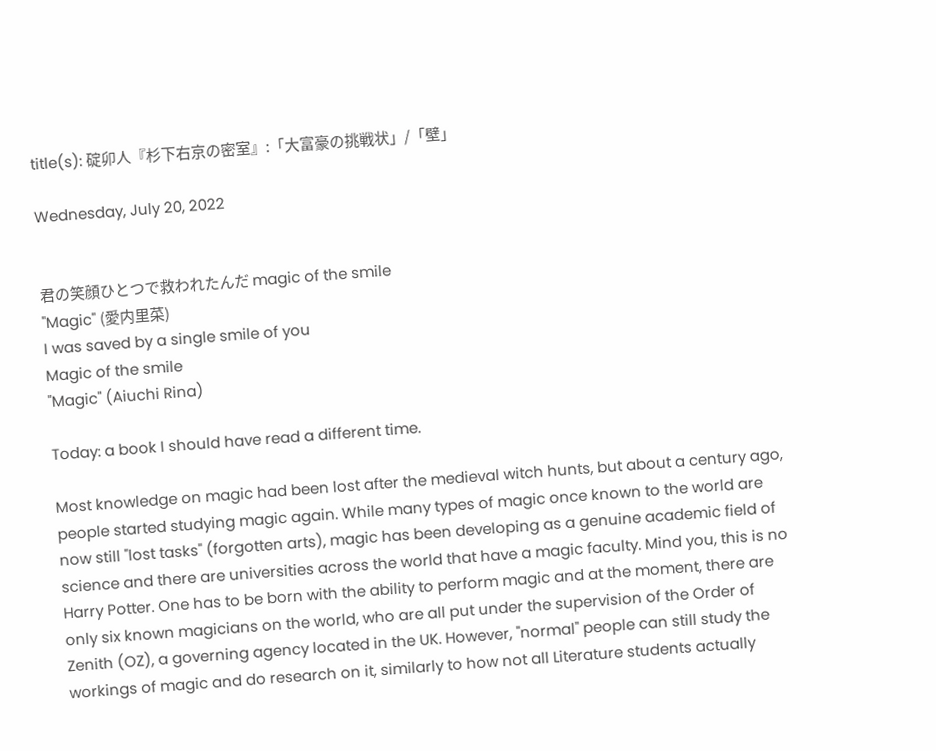title(s): 碇卯人『杉下右京の密室』:「大富豪の挑戦状」/「壁」

Wednesday, July 20, 2022


君の笑顔ひとつで救われたんだ magic of the smile
"Magic" (愛内里菜)
I was saved by a single smile of you
Magic of the smile
"Magic" (Aiuchi Rina)

Today: a book I should have read a different time.

Most knowledge on magic had been lost after the medieval witch hunts, but about a century ago, people started studying magic again. While many types of magic once known to the world are now still "lost tasks" (forgotten arts), magic has been developing as a genuine academic field of science and there are universities across the world that have a magic faculty. Mind you, this is no Harry Potter. One has to be born with the ability to perform magic and at the moment, there are only six known magicians on the world, who are all put under the supervision of the Order of Zenith (OZ), a governing agency located in the UK. However, "normal" people can still study the workings of magic and do research on it, similarly to how not all Literature students actually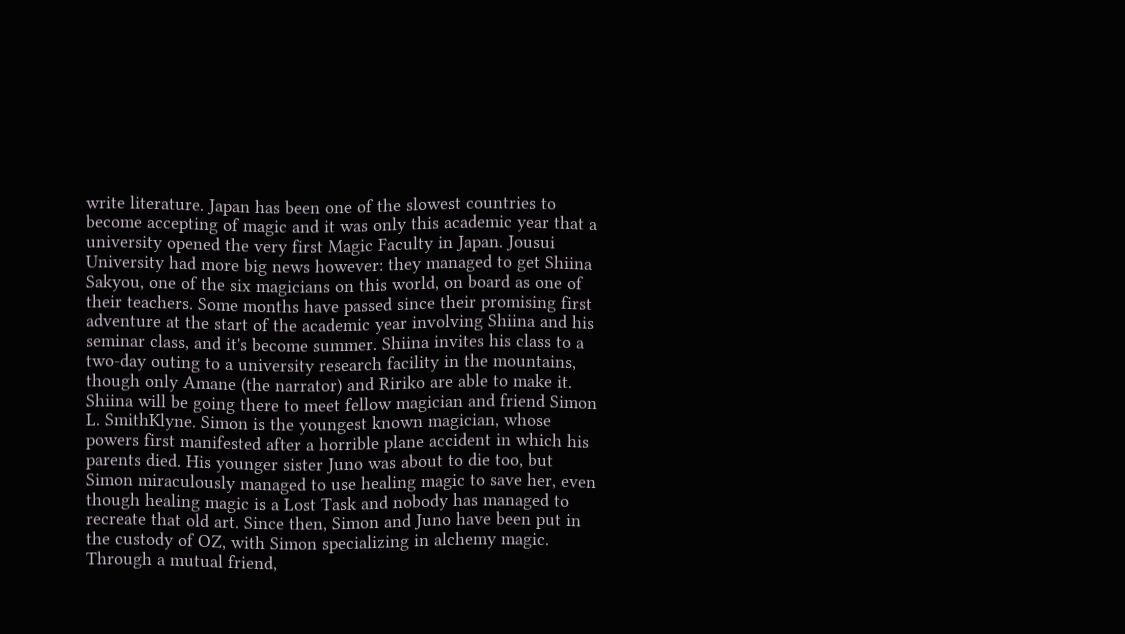write literature. Japan has been one of the slowest countries to become accepting of magic and it was only this academic year that a university opened the very first Magic Faculty in Japan. Jousui University had more big news however: they managed to get Shiina Sakyou, one of the six magicians on this world, on board as one of their teachers. Some months have passed since their promising first adventure at the start of the academic year involving Shiina and his seminar class, and it's become summer. Shiina invites his class to a two-day outing to a university research facility in the mountains, though only Amane (the narrator) and Ririko are able to make it. Shiina will be going there to meet fellow magician and friend Simon L. SmithKlyne. Simon is the youngest known magician, whose powers first manifested after a horrible plane accident in which his parents died. His younger sister Juno was about to die too, but Simon miraculously managed to use healing magic to save her, even though healing magic is a Lost Task and nobody has managed to recreate that old art. Since then, Simon and Juno have been put in the custody of OZ, with Simon specializing in alchemy magic. Through a mutual friend,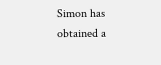Simon has obtained a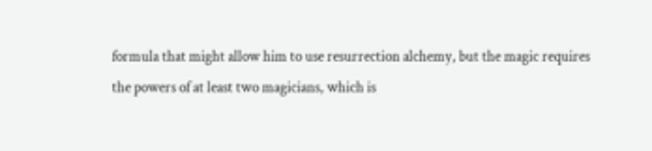formula that might allow him to use resurrection alchemy, but the magic requires the powers of at least two magicians, which is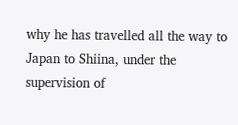why he has travelled all the way to Japan to Shiina, under the supervision of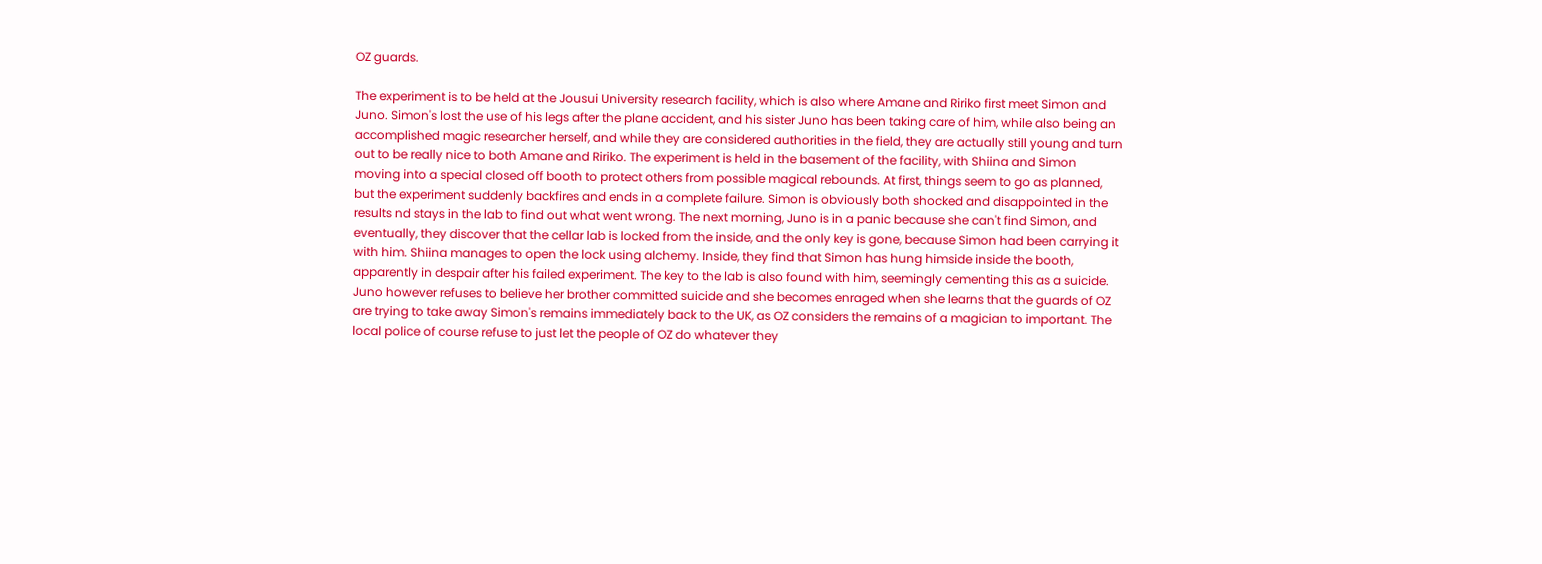OZ guards.

The experiment is to be held at the Jousui University research facility, which is also where Amane and Ririko first meet Simon and Juno. Simon's lost the use of his legs after the plane accident, and his sister Juno has been taking care of him, while also being an accomplished magic researcher herself, and while they are considered authorities in the field, they are actually still young and turn out to be really nice to both Amane and Ririko. The experiment is held in the basement of the facility, with Shiina and Simon moving into a special closed off booth to protect others from possible magical rebounds. At first, things seem to go as planned, but the experiment suddenly backfires and ends in a complete failure. Simon is obviously both shocked and disappointed in the results nd stays in the lab to find out what went wrong. The next morning, Juno is in a panic because she can't find Simon, and eventually, they discover that the cellar lab is locked from the inside, and the only key is gone, because Simon had been carrying it with him. Shiina manages to open the lock using alchemy. Inside, they find that Simon has hung himside inside the booth, apparently in despair after his failed experiment. The key to the lab is also found with him, seemingly cementing this as a suicide. Juno however refuses to believe her brother committed suicide and she becomes enraged when she learns that the guards of OZ are trying to take away Simon's remains immediately back to the UK, as OZ considers the remains of a magician to important. The local police of course refuse to just let the people of OZ do whatever they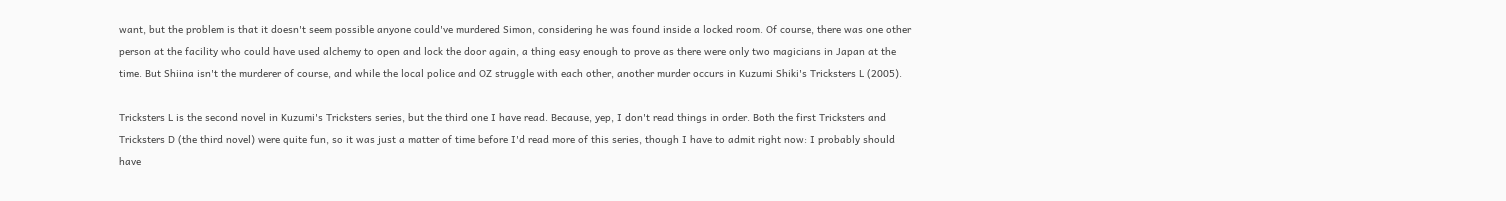want, but the problem is that it doesn't seem possible anyone could've murdered Simon, considering he was found inside a locked room. Of course, there was one other person at the facility who could have used alchemy to open and lock the door again, a thing easy enough to prove as there were only two magicians in Japan at the time. But Shiina isn't the murderer of course, and while the local police and OZ struggle with each other, another murder occurs in Kuzumi Shiki's Tricksters L (2005).

Tricksters L is the second novel in Kuzumi's Tricksters series, but the third one I have read. Because, yep, I don't read things in order. Both the first Tricksters and Tricksters D (the third novel) were quite fun, so it was just a matter of time before I'd read more of this series, though I have to admit right now: I probably should have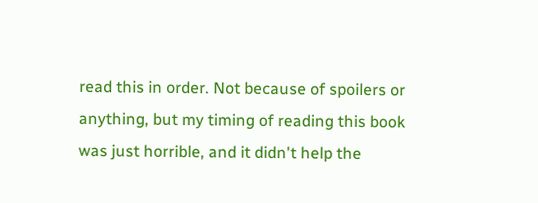read this in order. Not because of spoilers or anything, but my timing of reading this book was just horrible, and it didn't help the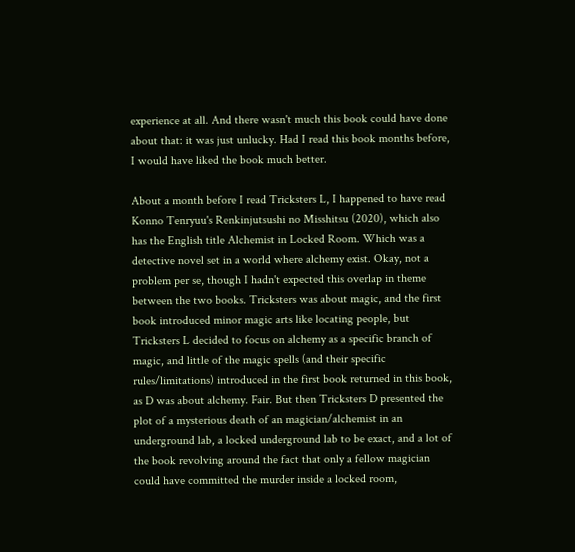experience at all. And there wasn't much this book could have done about that: it was just unlucky. Had I read this book months before, I would have liked the book much better.

About a month before I read Tricksters L, I happened to have read Konno Tenryuu's Renkinjutsushi no Misshitsu (2020), which also has the English title Alchemist in Locked Room. Which was a detective novel set in a world where alchemy exist. Okay, not a problem per se, though I hadn't expected this overlap in theme between the two books. Tricksters was about magic, and the first book introduced minor magic arts like locating people, but Tricksters L decided to focus on alchemy as a specific branch of magic, and little of the magic spells (and their specific rules/limitations) introduced in the first book returned in this book, as D was about alchemy. Fair. But then Tricksters D presented the plot of a mysterious death of an magician/alchemist in an underground lab, a locked underground lab to be exact, and a lot of the book revolving around the fact that only a fellow magician could have committed the murder inside a locked room,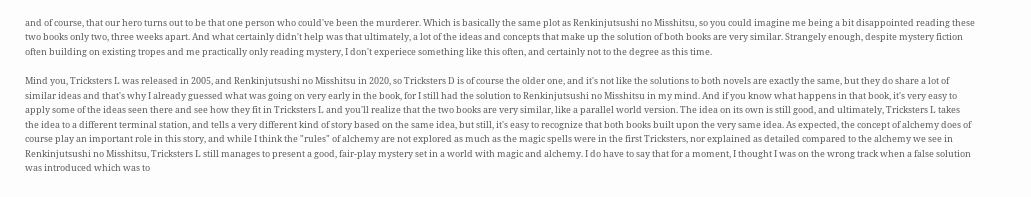and of course, that our hero turns out to be that one person who could've been the murderer. Which is basically the same plot as Renkinjutsushi no Misshitsu, so you could imagine me being a bit disappointed reading these two books only two, three weeks apart. And what certainly didn't help was that ultimately, a lot of the ideas and concepts that make up the solution of both books are very similar. Strangely enough, despite mystery fiction often building on existing tropes and me practically only reading mystery, I don't experiece something like this often, and certainly not to the degree as this time.

Mind you, Tricksters L was released in 2005, and Renkinjutsushi no Misshitsu in 2020, so Tricksters D is of course the older one, and it's not like the solutions to both novels are exactly the same, but they do share a lot of similar ideas and that's why I already guessed what was going on very early in the book, for I still had the solution to Renkinjutsushi no Misshitsu in my mind. And if you know what happens in that book, it's very easy to apply some of the ideas seen there and see how they fit in Tricksters L and you'll realize that the two books are very similar, like a parallel world version. The idea on its own is still good, and ultimately, Tricksters L takes the idea to a different terminal station, and tells a very different kind of story based on the same idea, but still, it's easy to recognize that both books built upon the very same idea. As expected, the concept of alchemy does of course play an important role in this story, and while I think the "rules" of alchemy are not explored as much as the magic spells were in the first Tricksters, nor explained as detailed compared to the alchemy we see in Renkinjutsushi no Misshitsu, Tricksters L still manages to present a good, fair-play mystery set in a world with magic and alchemy. I do have to say that for a moment, I thought I was on the wrong track when a false solution was introduced which was to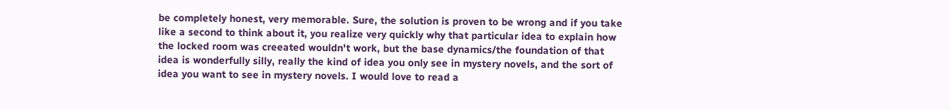be completely honest, very memorable. Sure, the solution is proven to be wrong and if you take like a second to think about it, you realize very quickly why that particular idea to explain how the locked room was creeated wouldn't work, but the base dynamics/the foundation of that idea is wonderfully silly, really the kind of idea you only see in mystery novels, and the sort of idea you want to see in mystery novels. I would love to read a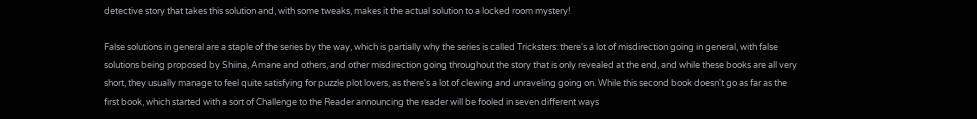detective story that takes this solution and, with some tweaks, makes it the actual solution to a locked room mystery!

False solutions in general are a staple of the series by the way, which is partially why the series is called Tricksters: there's a lot of misdirection going in general, with false solutions being proposed by Shiina, Amane and others, and other misdirection going throughout the story that is only revealed at the end, and while these books are all very short, they usually manage to feel quite satisfying for puzzle plot lovers, as there's a lot of clewing and unraveling going on. While this second book doesn't go as far as the first book, which started with a sort of Challenge to the Reader announcing the reader will be fooled in seven different ways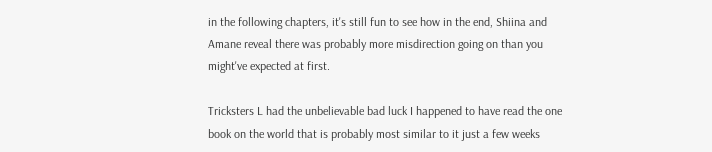in the following chapters, it's still fun to see how in the end, Shiina and Amane reveal there was probably more misdirection going on than you might've expected at first.

Tricksters L had the unbelievable bad luck I happened to have read the one book on the world that is probably most similar to it just a few weeks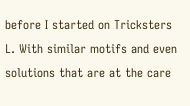before I started on Tricksters L. With similar motifs and even solutions that are at the care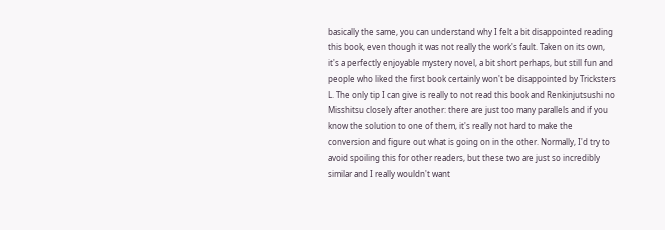basically the same, you can understand why I felt a bit disappointed reading this book, even though it was not really the work's fault. Taken on its own, it's a perfectly enjoyable mystery novel, a bit short perhaps, but still fun and people who liked the first book certainly won't be disappointed by Tricksters L. The only tip I can give is really to not read this book and Renkinjutsushi no Misshitsu closely after another: there are just too many parallels and if you know the solution to one of them, it's really not hard to make the conversion and figure out what is going on in the other. Normally, I'd try to avoid spoiling this for other readers, but these two are just so incredibly similar and I really wouldn't want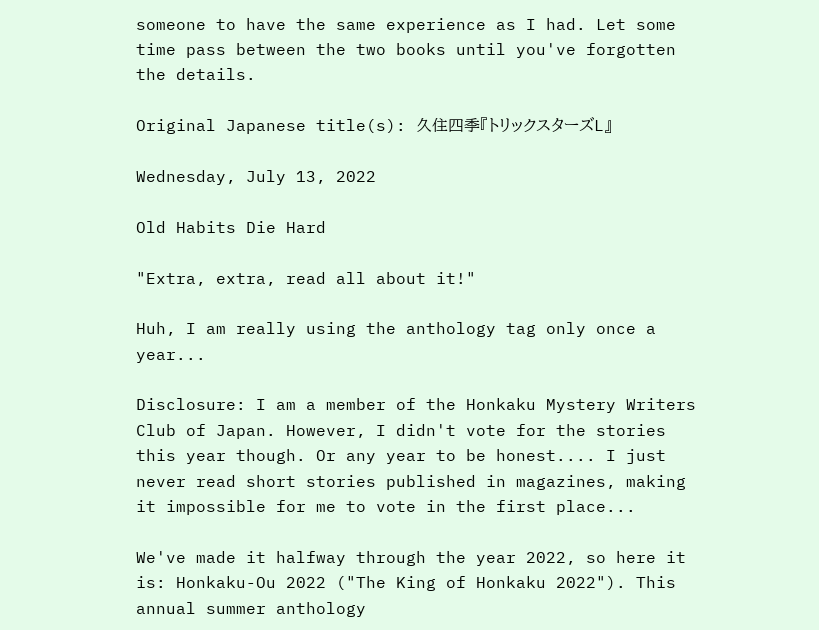someone to have the same experience as I had. Let some time pass between the two books until you've forgotten the details.

Original Japanese title(s): 久住四季『トリックスターズL』

Wednesday, July 13, 2022

Old Habits Die Hard

"Extra, extra, read all about it!"

Huh, I am really using the anthology tag only once a year...

Disclosure: I am a member of the Honkaku Mystery Writers Club of Japan. However, I didn't vote for the stories this year though. Or any year to be honest.... I just never read short stories published in magazines, making it impossible for me to vote in the first place...

We've made it halfway through the year 2022, so here it is: Honkaku-Ou 2022 ("The King of Honkaku 2022"). This annual summer anthology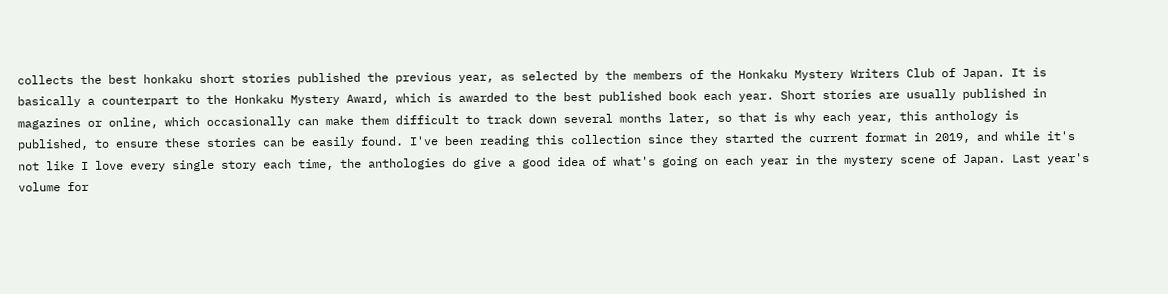collects the best honkaku short stories published the previous year, as selected by the members of the Honkaku Mystery Writers Club of Japan. It is basically a counterpart to the Honkaku Mystery Award, which is awarded to the best published book each year. Short stories are usually published in magazines or online, which occasionally can make them difficult to track down several months later, so that is why each year, this anthology is published, to ensure these stories can be easily found. I've been reading this collection since they started the current format in 2019, and while it's not like I love every single story each time, the anthologies do give a good idea of what's going on each year in the mystery scene of Japan. Last year's volume for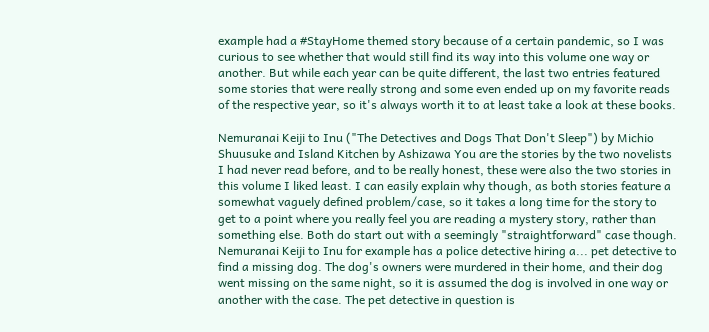example had a #StayHome themed story because of a certain pandemic, so I was curious to see whether that would still find its way into this volume one way or another. But while each year can be quite different, the last two entries featured some stories that were really strong and some even ended up on my favorite reads of the respective year, so it's always worth it to at least take a look at these books.

Nemuranai Keiji to Inu ("The Detectives and Dogs That Don't Sleep") by Michio Shuusuke and Island Kitchen by Ashizawa You are the stories by the two novelists I had never read before, and to be really honest, these were also the two stories in this volume I liked least. I can easily explain why though, as both stories feature a somewhat vaguely defined problem/case, so it takes a long time for the story to get to a point where you really feel you are reading a mystery story, rather than something else. Both do start out with a seemingly "straightforward" case though. Nemuranai Keiji to Inu for example has a police detective hiring a... pet detective to find a missing dog. The dog's owners were murdered in their home, and their dog went missing on the same night, so it is assumed the dog is involved in one way or another with the case. The pet detective in question is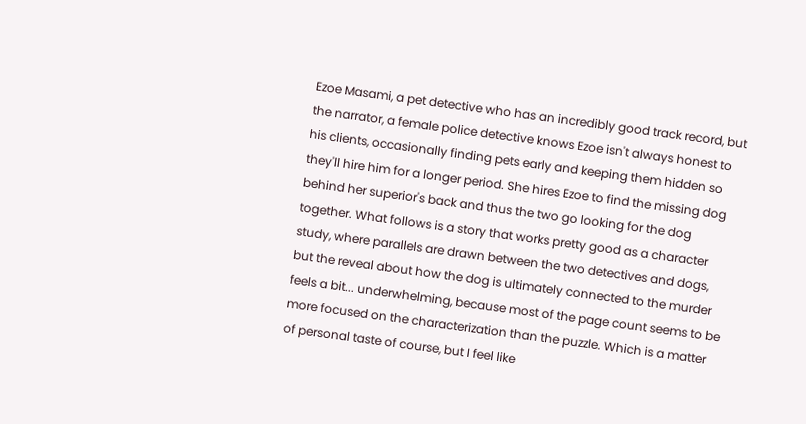Ezoe Masami, a pet detective who has an incredibly good track record, but the narrator, a female police detective knows Ezoe isn't always honest to his clients, occasionally finding pets early and keeping them hidden so they'll hire him for a longer period. She hires Ezoe to find the missing dog behind her superior's back and thus the two go looking for the dog together. What follows is a story that works pretty good as a character study, where parallels are drawn between the two detectives and dogs, but the reveal about how the dog is ultimately connected to the murder feels a bit... underwhelming, because most of the page count seems to be more focused on the characterization than the puzzle. Which is a matter of personal taste of course, but I feel like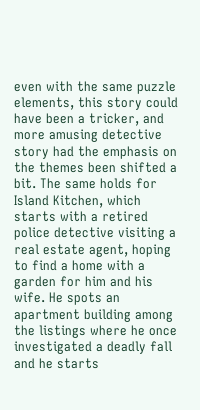even with the same puzzle elements, this story could have been a tricker, and more amusing detective story had the emphasis on the themes been shifted a bit. The same holds for Island Kitchen, which starts with a retired police detective visiting a real estate agent, hoping to find a home with a garden for him and his wife. He spots an apartment building among the listings where he once investigated a deadly fall and he starts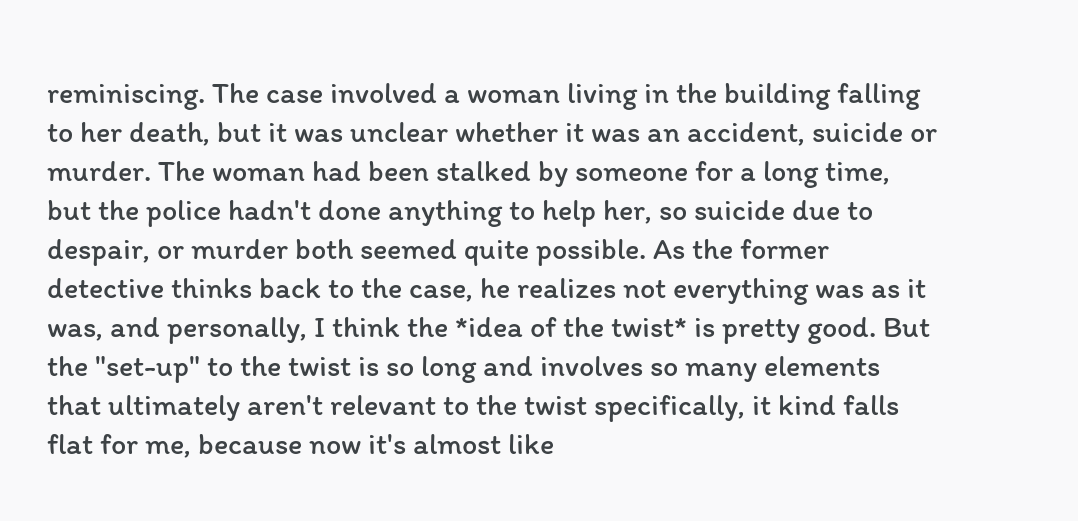reminiscing. The case involved a woman living in the building falling to her death, but it was unclear whether it was an accident, suicide or murder. The woman had been stalked by someone for a long time, but the police hadn't done anything to help her, so suicide due to despair, or murder both seemed quite possible. As the former detective thinks back to the case, he realizes not everything was as it was, and personally, I think the *idea of the twist* is pretty good. But the "set-up" to the twist is so long and involves so many elements that ultimately aren't relevant to the twist specifically, it kind falls flat for me, because now it's almost like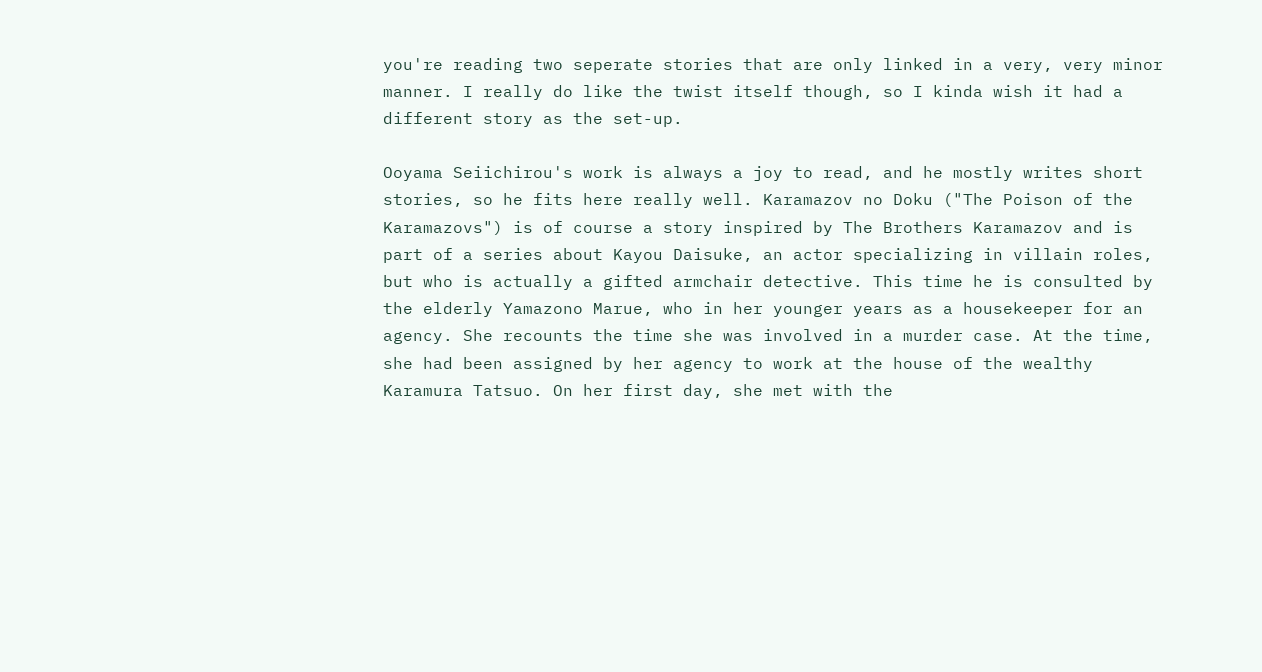you're reading two seperate stories that are only linked in a very, very minor manner. I really do like the twist itself though, so I kinda wish it had a different story as the set-up.

Ooyama Seiichirou's work is always a joy to read, and he mostly writes short stories, so he fits here really well. Karamazov no Doku ("The Poison of the Karamazovs") is of course a story inspired by The Brothers Karamazov and is part of a series about Kayou Daisuke, an actor specializing in villain roles, but who is actually a gifted armchair detective. This time he is consulted by the elderly Yamazono Marue, who in her younger years as a housekeeper for an agency. She recounts the time she was involved in a murder case. At the time, she had been assigned by her agency to work at the house of the wealthy Karamura Tatsuo. On her first day, she met with the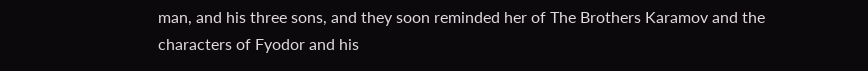man, and his three sons, and they soon reminded her of The Brothers Karamov and the characters of Fyodor and his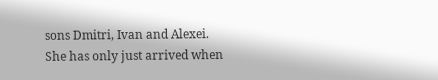sons Dmitri, Ivan and Alexei. She has only just arrived when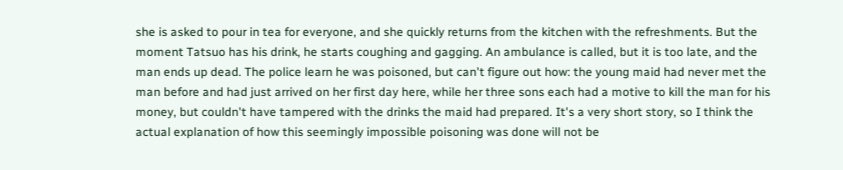she is asked to pour in tea for everyone, and she quickly returns from the kitchen with the refreshments. But the moment Tatsuo has his drink, he starts coughing and gagging. An ambulance is called, but it is too late, and the man ends up dead. The police learn he was poisoned, but can't figure out how: the young maid had never met the man before and had just arrived on her first day here, while her three sons each had a motive to kill the man for his money, but couldn't have tampered with the drinks the maid had prepared. It's a very short story, so I think the actual explanation of how this seemingly impossible poisoning was done will not be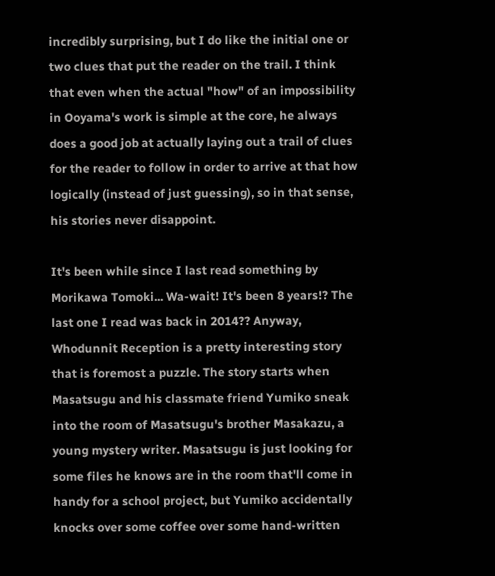incredibly surprising, but I do like the initial one or two clues that put the reader on the trail. I think that even when the actual "how" of an impossibility in Ooyama's work is simple at the core, he always does a good job at actually laying out a trail of clues for the reader to follow in order to arrive at that how logically (instead of just guessing), so in that sense, his stories never disappoint.

It's been while since I last read something by Morikawa Tomoki... Wa-wait! It's been 8 years!? The last one I read was back in 2014?? Anyway, Whodunnit Reception is a pretty interesting story that is foremost a puzzle. The story starts when Masatsugu and his classmate friend Yumiko sneak into the room of Masatsugu's brother Masakazu, a young mystery writer. Masatsugu is just looking for some files he knows are in the room that'll come in handy for a school project, but Yumiko accidentally knocks over some coffee over some hand-written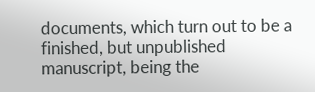documents, which turn out to be a finished, but unpublished manuscript, being the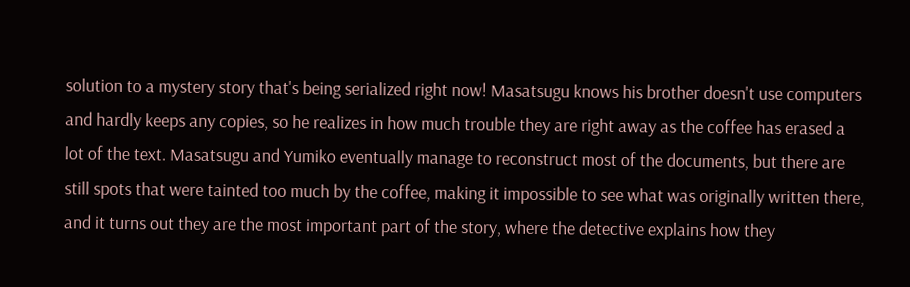solution to a mystery story that's being serialized right now! Masatsugu knows his brother doesn't use computers and hardly keeps any copies, so he realizes in how much trouble they are right away as the coffee has erased a lot of the text. Masatsugu and Yumiko eventually manage to reconstruct most of the documents, but there are still spots that were tainted too much by the coffee, making it impossible to see what was originally written there, and it turns out they are the most important part of the story, where the detective explains how they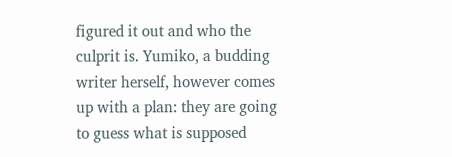figured it out and who the culprit is. Yumiko, a budding writer herself, however comes up with a plan: they are going to guess what is supposed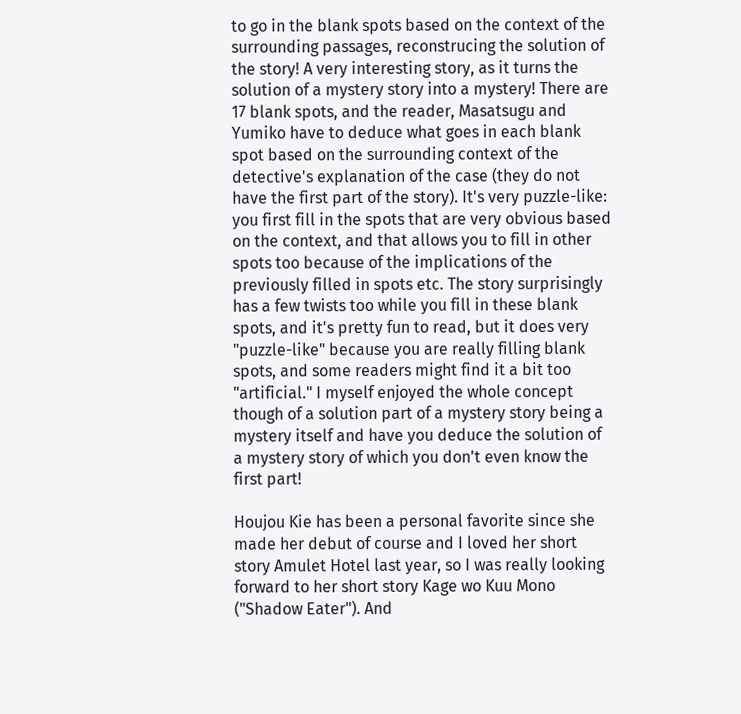to go in the blank spots based on the context of the surrounding passages, reconstrucing the solution of the story! A very interesting story, as it turns the solution of a mystery story into a mystery! There are 17 blank spots, and the reader, Masatsugu and Yumiko have to deduce what goes in each blank spot based on the surrounding context of the detective's explanation of the case (they do not have the first part of the story). It's very puzzle-like: you first fill in the spots that are very obvious based on the context, and that allows you to fill in other spots too because of the implications of the previously filled in spots etc. The story surprisingly has a few twists too while you fill in these blank spots, and it's pretty fun to read, but it does very "puzzle-like" because you are really filling blank spots, and some readers might find it a bit too "artificial." I myself enjoyed the whole concept though of a solution part of a mystery story being a mystery itself and have you deduce the solution of a mystery story of which you don't even know the first part!

Houjou Kie has been a personal favorite since she made her debut of course and I loved her short story Amulet Hotel last year, so I was really looking forward to her short story Kage wo Kuu Mono ("Shadow Eater"). And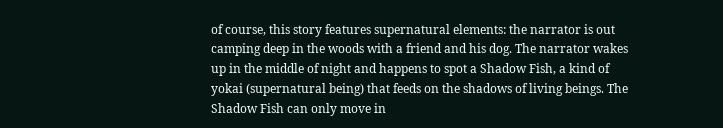of course, this story features supernatural elements: the narrator is out camping deep in the woods with a friend and his dog. The narrator wakes up in the middle of night and happens to spot a Shadow Fish, a kind of yokai (supernatural being) that feeds on the shadows of living beings. The Shadow Fish can only move in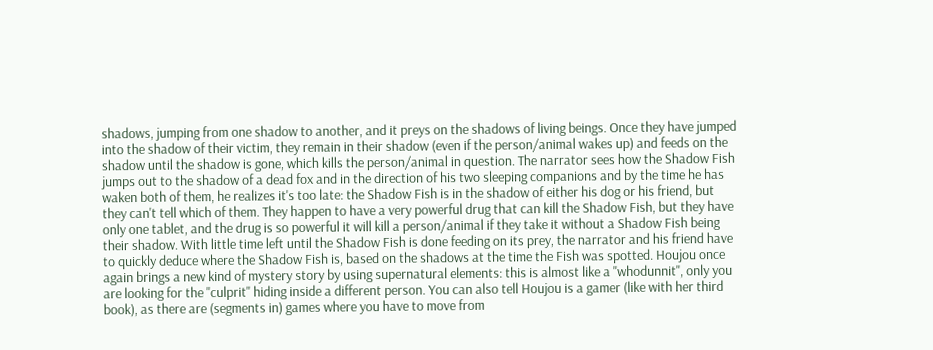shadows, jumping from one shadow to another, and it preys on the shadows of living beings. Once they have jumped into the shadow of their victim, they remain in their shadow (even if the person/animal wakes up) and feeds on the shadow until the shadow is gone, which kills the person/animal in question. The narrator sees how the Shadow Fish jumps out to the shadow of a dead fox and in the direction of his two sleeping companions and by the time he has waken both of them, he realizes it's too late: the Shadow Fish is in the shadow of either his dog or his friend, but they can't tell which of them. They happen to have a very powerful drug that can kill the Shadow Fish, but they have only one tablet, and the drug is so powerful it will kill a person/animal if they take it without a Shadow Fish being their shadow. With little time left until the Shadow Fish is done feeding on its prey, the narrator and his friend have to quickly deduce where the Shadow Fish is, based on the shadows at the time the Fish was spotted. Houjou once again brings a new kind of mystery story by using supernatural elements: this is almost like a "whodunnit", only you are looking for the "culprit" hiding inside a different person. You can also tell Houjou is a gamer (like with her third book), as there are (segments in) games where you have to move from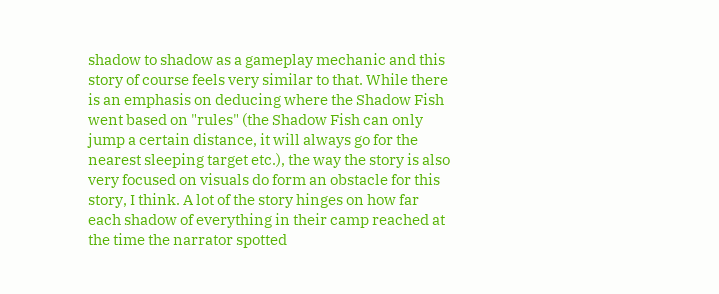shadow to shadow as a gameplay mechanic and this story of course feels very similar to that. While there is an emphasis on deducing where the Shadow Fish went based on "rules" (the Shadow Fish can only jump a certain distance, it will always go for the nearest sleeping target etc.), the way the story is also very focused on visuals do form an obstacle for this story, I think. A lot of the story hinges on how far each shadow of everything in their camp reached at the time the narrator spotted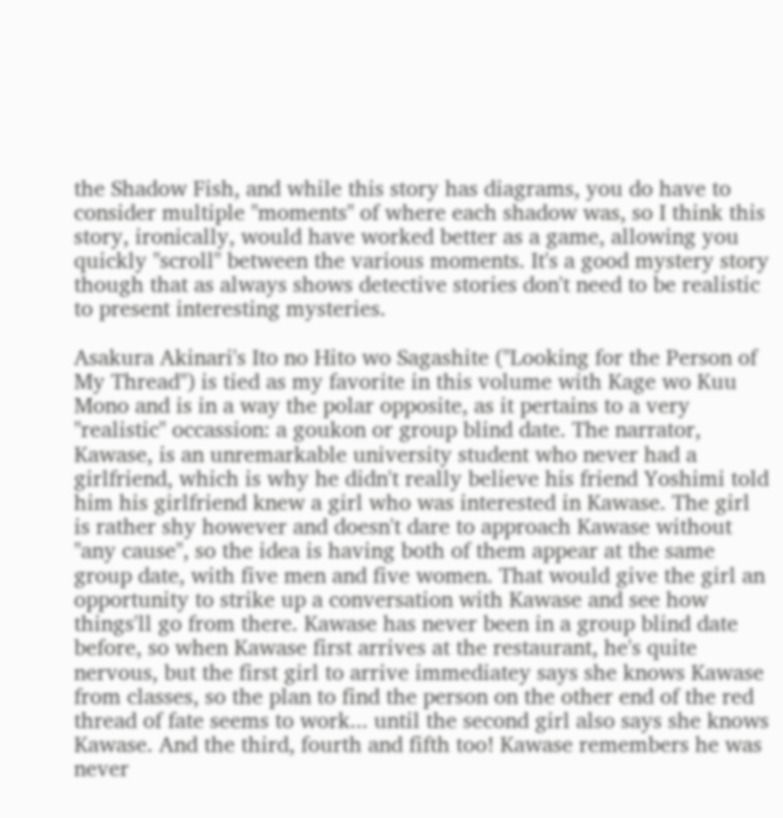the Shadow Fish, and while this story has diagrams, you do have to consider multiple "moments" of where each shadow was, so I think this story, ironically, would have worked better as a game, allowing you quickly "scroll" between the various moments. It's a good mystery story though that as always shows detective stories don't need to be realistic to present interesting mysteries.

Asakura Akinari's Ito no Hito wo Sagashite ("Looking for the Person of My Thread") is tied as my favorite in this volume with Kage wo Kuu Mono and is in a way the polar opposite, as it pertains to a very "realistic" occassion: a goukon or group blind date. The narrator, Kawase, is an unremarkable university student who never had a girlfriend, which is why he didn't really believe his friend Yoshimi told him his girlfriend knew a girl who was interested in Kawase. The girl is rather shy however and doesn't dare to approach Kawase without "any cause", so the idea is having both of them appear at the same group date, with five men and five women. That would give the girl an opportunity to strike up a conversation with Kawase and see how things'll go from there. Kawase has never been in a group blind date before, so when Kawase first arrives at the restaurant, he's quite nervous, but the first girl to arrive immediatey says she knows Kawase from classes, so the plan to find the person on the other end of the red thread of fate seems to work... until the second girl also says she knows Kawase. And the third, fourth and fifth too! Kawase remembers he was never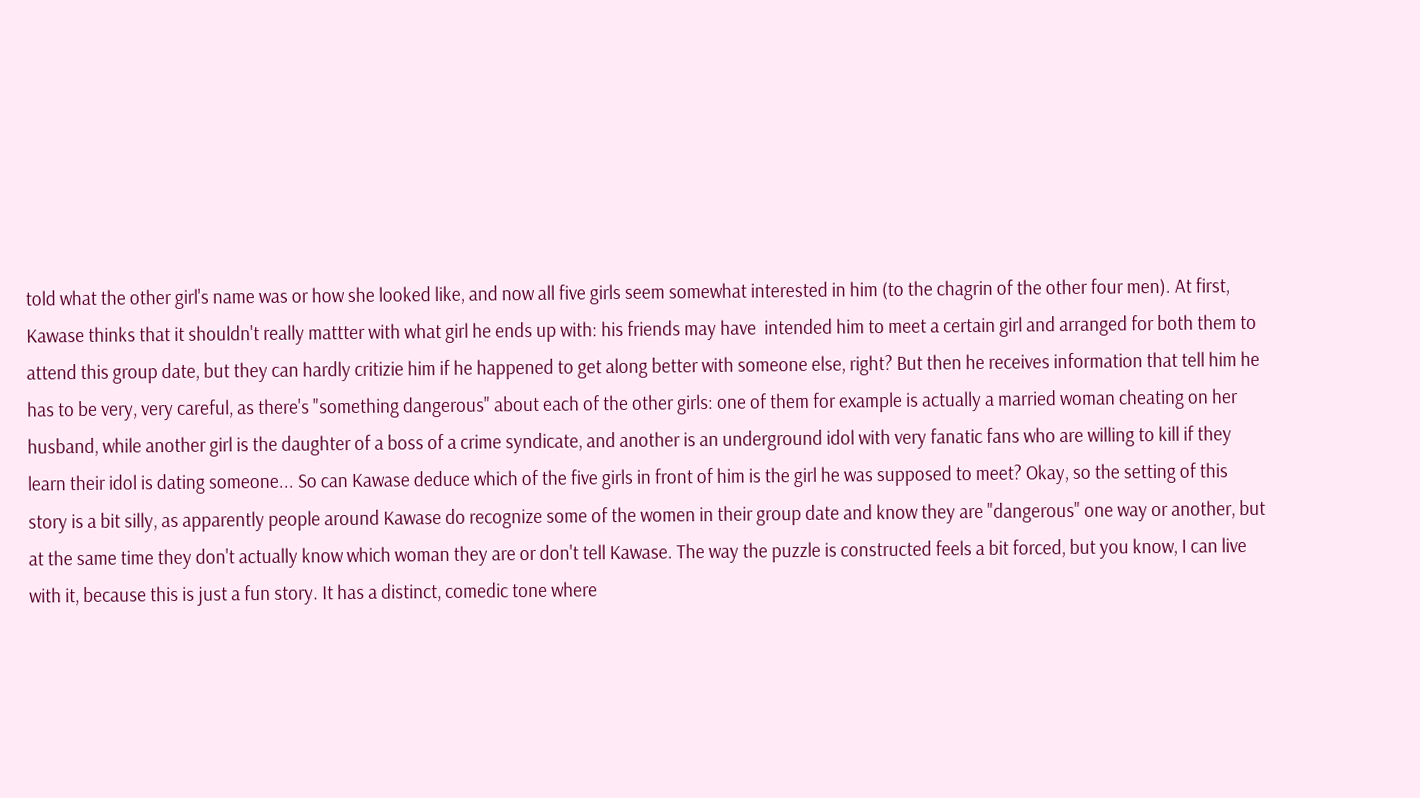told what the other girl's name was or how she looked like, and now all five girls seem somewhat interested in him (to the chagrin of the other four men). At first, Kawase thinks that it shouldn't really mattter with what girl he ends up with: his friends may have  intended him to meet a certain girl and arranged for both them to attend this group date, but they can hardly critizie him if he happened to get along better with someone else, right? But then he receives information that tell him he has to be very, very careful, as there's "something dangerous" about each of the other girls: one of them for example is actually a married woman cheating on her husband, while another girl is the daughter of a boss of a crime syndicate, and another is an underground idol with very fanatic fans who are willing to kill if they learn their idol is dating someone... So can Kawase deduce which of the five girls in front of him is the girl he was supposed to meet? Okay, so the setting of this story is a bit silly, as apparently people around Kawase do recognize some of the women in their group date and know they are "dangerous" one way or another, but at the same time they don't actually know which woman they are or don't tell Kawase. The way the puzzle is constructed feels a bit forced, but you know, I can live with it, because this is just a fun story. It has a distinct, comedic tone where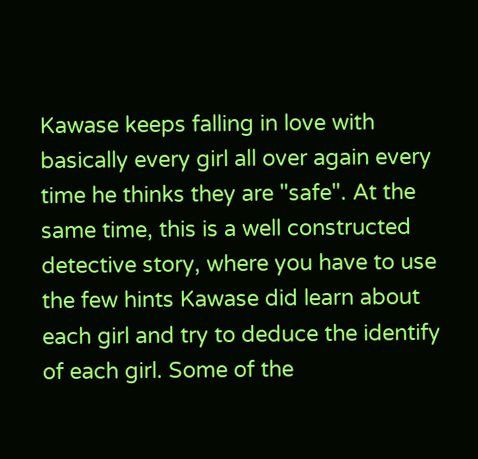Kawase keeps falling in love with basically every girl all over again every time he thinks they are "safe". At the same time, this is a well constructed detective story, where you have to use the few hints Kawase did learn about each girl and try to deduce the identify of each girl. Some of the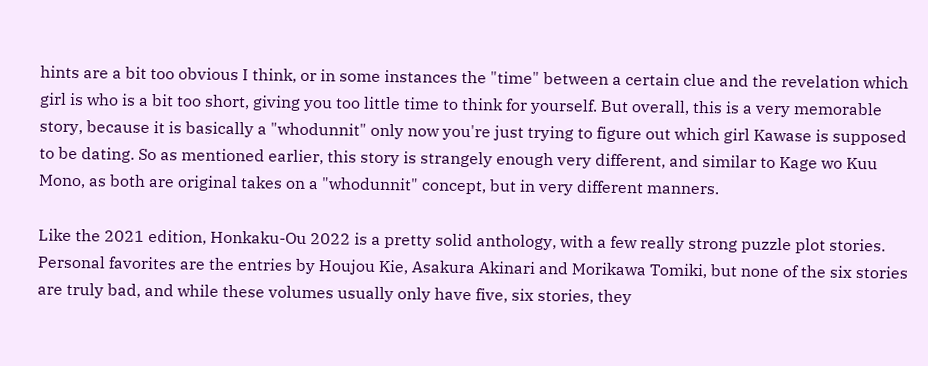hints are a bit too obvious I think, or in some instances the "time" between a certain clue and the revelation which girl is who is a bit too short, giving you too little time to think for yourself. But overall, this is a very memorable story, because it is basically a "whodunnit" only now you're just trying to figure out which girl Kawase is supposed to be dating. So as mentioned earlier, this story is strangely enough very different, and similar to Kage wo Kuu Mono, as both are original takes on a "whodunnit" concept, but in very different manners.

Like the 2021 edition, Honkaku-Ou 2022 is a pretty solid anthology, with a few really strong puzzle plot stories. Personal favorites are the entries by Houjou Kie, Asakura Akinari and Morikawa Tomiki, but none of the six stories are truly bad, and while these volumes usually only have five, six stories, they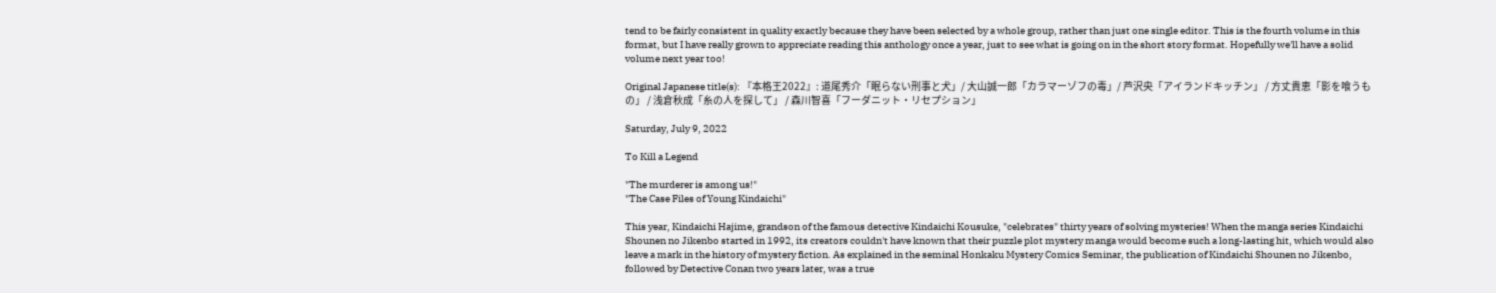tend to be fairly consistent in quality exactly because they have been selected by a whole group, rather than just one single editor. This is the fourth volume in this format, but I have really grown to appreciate reading this anthology once a year, just to see what is going on in the short story format. Hopefully we'll have a solid volume next year too!

Original Japanese title(s): 『本格王2022』: 道尾秀介「眠らない刑事と犬」/ 大山誠一郎「カラマーゾフの毒」/ 芦沢央「アイランドキッチン」 / 方丈貴恵「影を喰うもの」 / 浅倉秋成「糸の人を探して」 / 森川智喜「フーダニット・リセプション」

Saturday, July 9, 2022

To Kill a Legend

"The murderer is among us!"
"The Case Files of Young Kindaichi"

This year, Kindaichi Hajime, grandson of the famous detective Kindaichi Kousuke, "celebrates" thirty years of solving mysteries! When the manga series Kindaichi Shounen no Jikenbo started in 1992, its creators couldn't have known that their puzzle plot mystery manga would become such a long-lasting hit, which would also leave a mark in the history of mystery fiction. As explained in the seminal Honkaku Mystery Comics Seminar, the publication of Kindaichi Shounen no Jikenbo, followed by Detective Conan two years later, was a true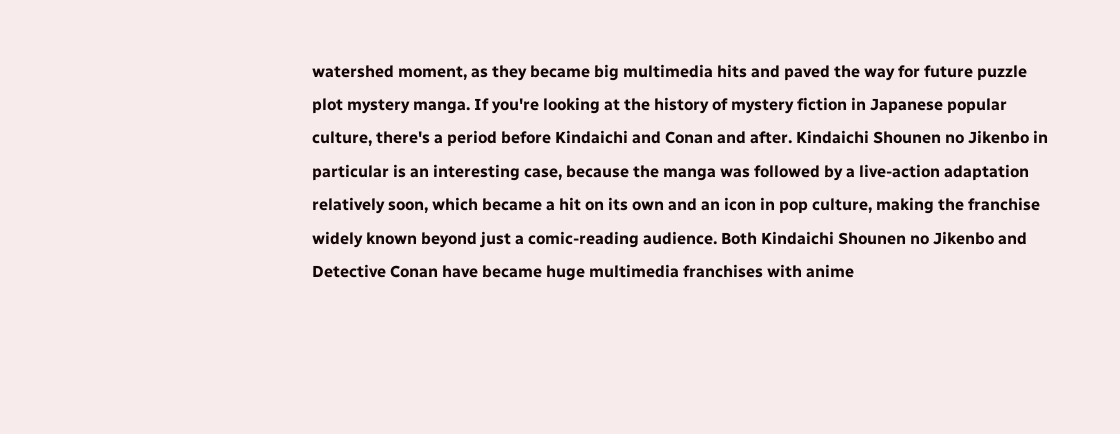watershed moment, as they became big multimedia hits and paved the way for future puzzle plot mystery manga. If you're looking at the history of mystery fiction in Japanese popular culture, there's a period before Kindaichi and Conan and after. Kindaichi Shounen no Jikenbo in particular is an interesting case, because the manga was followed by a live-action adaptation relatively soon, which became a hit on its own and an icon in pop culture, making the franchise widely known beyond just a comic-reading audience. Both Kindaichi Shounen no Jikenbo and Detective Conan have became huge multimedia franchises with anime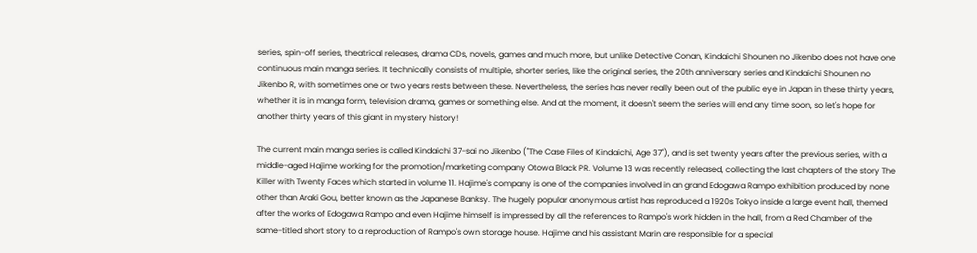series, spin-off series, theatrical releases, drama CDs, novels, games and much more, but unlike Detective Conan, Kindaichi Shounen no Jikenbo does not have one continuous main manga series. It technically consists of multiple, shorter series, like the original series, the 20th anniversary series and Kindaichi Shounen no Jikenbo R, with sometimes one or two years rests between these. Nevertheless, the series has never really been out of the public eye in Japan in these thirty years, whether it is in manga form, television drama, games or something else. And at the moment, it doesn't seem the series will end any time soon, so let's hope for another thirty years of this giant in mystery history!

The current main manga series is called Kindaichi 37-sai no Jikenbo ("The Case Files of Kindaichi, Age 37"), and is set twenty years after the previous series, with a middle-aged Hajime working for the promotion/marketing company Otowa Black PR. Volume 13 was recently released, collecting the last chapters of the story The Killer with Twenty Faces which started in volume 11. Hajime's company is one of the companies involved in an grand Edogawa Rampo exhibition produced by none other than Araki Gou, better known as the Japanese Banksy. The hugely popular anonymous artist has reproduced a 1920s Tokyo inside a large event hall, themed after the works of Edogawa Rampo and even Hajime himself is impressed by all the references to Rampo's work hidden in the hall, from a Red Chamber of the same-titled short story to a reproduction of Rampo's own storage house. Hajime and his assistant Marin are responsible for a special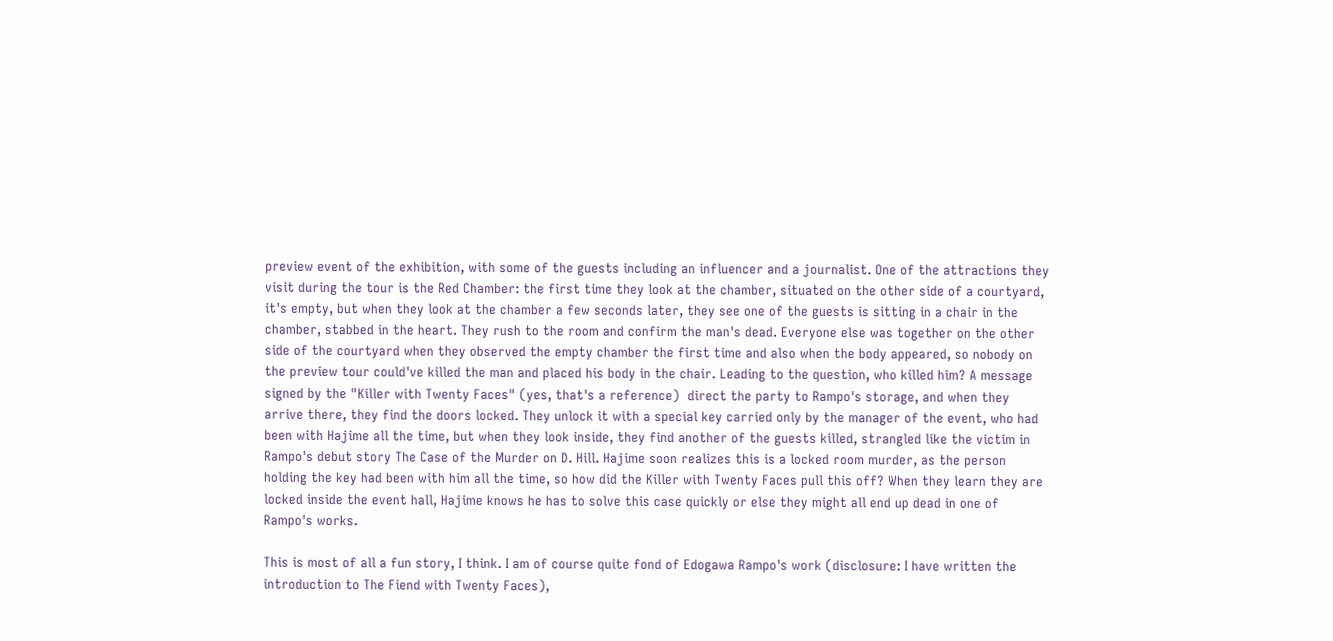preview event of the exhibition, with some of the guests including an influencer and a journalist. One of the attractions they visit during the tour is the Red Chamber: the first time they look at the chamber, situated on the other side of a courtyard, it's empty, but when they look at the chamber a few seconds later, they see one of the guests is sitting in a chair in the chamber, stabbed in the heart. They rush to the room and confirm the man's dead. Everyone else was together on the other side of the courtyard when they observed the empty chamber the first time and also when the body appeared, so nobody on the preview tour could've killed the man and placed his body in the chair. Leading to the question, who killed him? A message signed by the "Killer with Twenty Faces" (yes, that's a reference)  direct the party to Rampo's storage, and when they arrive there, they find the doors locked. They unlock it with a special key carried only by the manager of the event, who had been with Hajime all the time, but when they look inside, they find another of the guests killed, strangled like the victim in Rampo's debut story The Case of the Murder on D. Hill. Hajime soon realizes this is a locked room murder, as the person holding the key had been with him all the time, so how did the Killer with Twenty Faces pull this off? When they learn they are locked inside the event hall, Hajime knows he has to solve this case quickly or else they might all end up dead in one of Rampo's works.

This is most of all a fun story, I think. I am of course quite fond of Edogawa Rampo's work (disclosure: I have written the introduction to The Fiend with Twenty Faces),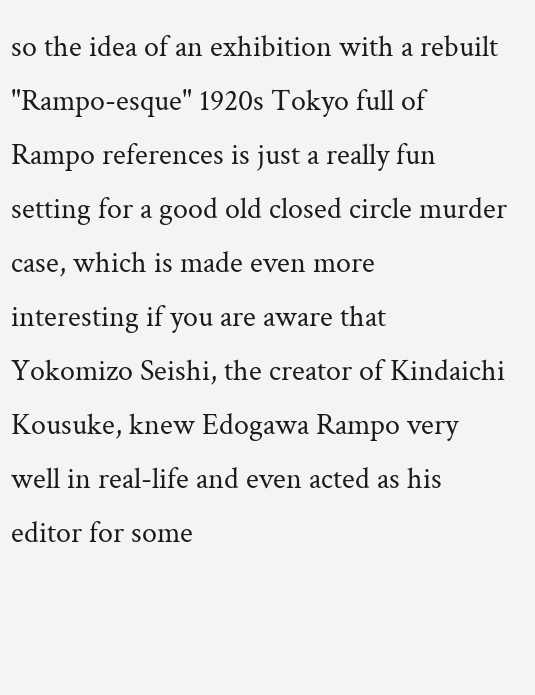so the idea of an exhibition with a rebuilt "Rampo-esque" 1920s Tokyo full of Rampo references is just a really fun setting for a good old closed circle murder case, which is made even more interesting if you are aware that Yokomizo Seishi, the creator of Kindaichi Kousuke, knew Edogawa Rampo very well in real-life and even acted as his editor for some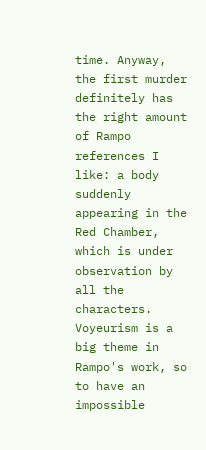time. Anyway, the first murder definitely has the right amount of Rampo references I like: a body suddenly appearing in the Red Chamber, which is under observation by all the characters. Voyeurism is a big theme in Rampo's work, so to have an impossible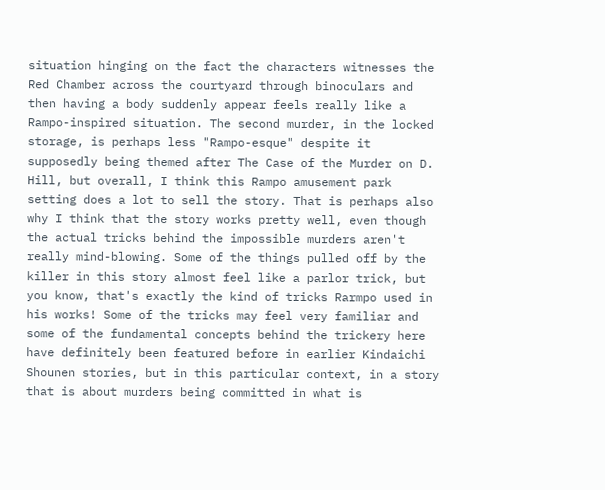situation hinging on the fact the characters witnesses the Red Chamber across the courtyard through binoculars and then having a body suddenly appear feels really like a Rampo-inspired situation. The second murder, in the locked storage, is perhaps less "Rampo-esque" despite it supposedly being themed after The Case of the Murder on D. Hill, but overall, I think this Rampo amusement park setting does a lot to sell the story. That is perhaps also why I think that the story works pretty well, even though the actual tricks behind the impossible murders aren't really mind-blowing. Some of the things pulled off by the killer in this story almost feel like a parlor trick, but you know, that's exactly the kind of tricks Rarmpo used in his works! Some of the tricks may feel very familiar and some of the fundamental concepts behind the trickery here have definitely been featured before in earlier Kindaichi Shounen stories, but in this particular context, in a story that is about murders being committed in what is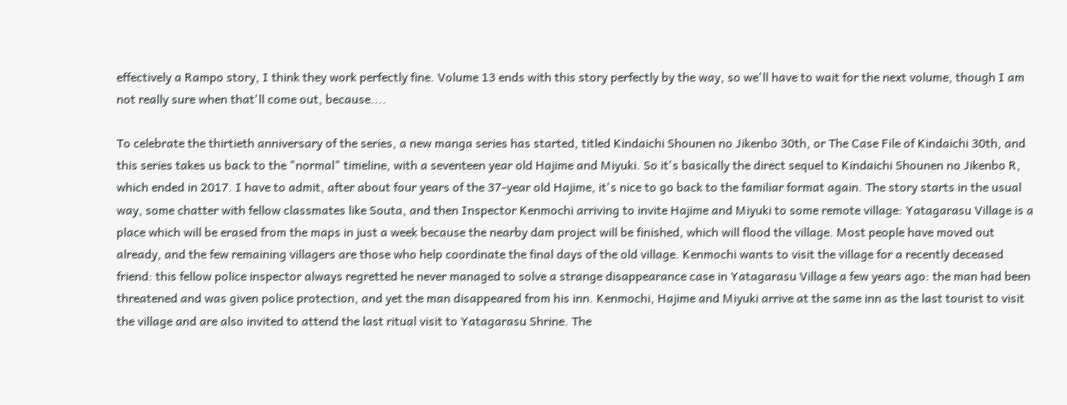effectively a Rampo story, I think they work perfectly fine. Volume 13 ends with this story perfectly by the way, so we'll have to wait for the next volume, though I am not really sure when that'll come out, because....

To celebrate the thirtieth anniversary of the series, a new manga series has started, titled Kindaichi Shounen no Jikenbo 30th, or The Case File of Kindaichi 30th, and this series takes us back to the "normal" timeline, with a seventeen year old Hajime and Miyuki. So it's basically the direct sequel to Kindaichi Shounen no Jikenbo R, which ended in 2017. I have to admit, after about four years of the 37-year old Hajime, it's nice to go back to the familiar format again. The story starts in the usual way, some chatter with fellow classmates like Souta, and then Inspector Kenmochi arriving to invite Hajime and Miyuki to some remote village: Yatagarasu Village is a place which will be erased from the maps in just a week because the nearby dam project will be finished, which will flood the village. Most people have moved out already, and the few remaining villagers are those who help coordinate the final days of the old village. Kenmochi wants to visit the village for a recently deceased friend: this fellow police inspector always regretted he never managed to solve a strange disappearance case in Yatagarasu Village a few years ago: the man had been threatened and was given police protection, and yet the man disappeared from his inn. Kenmochi, Hajime and Miyuki arrive at the same inn as the last tourist to visit the village and are also invited to attend the last ritual visit to Yatagarasu Shrine. The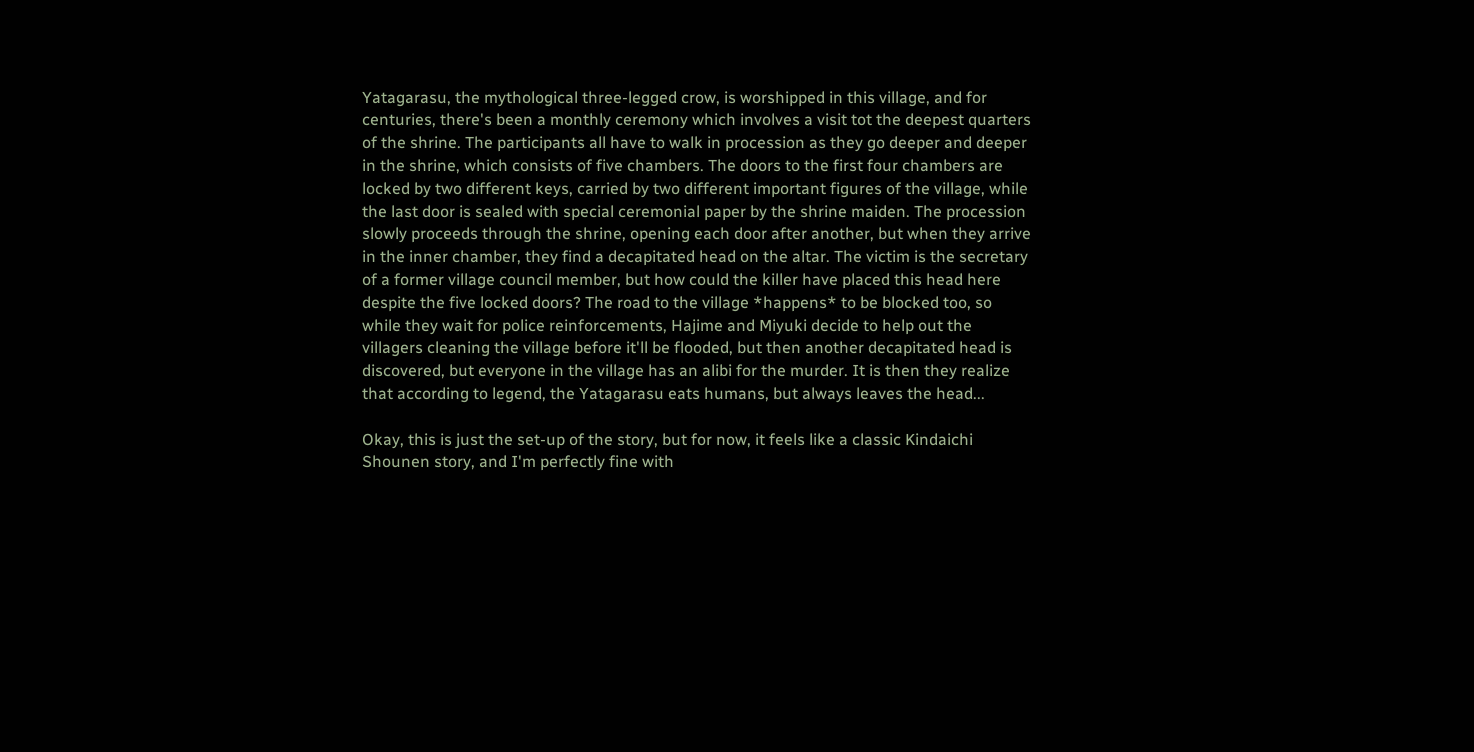Yatagarasu, the mythological three-legged crow, is worshipped in this village, and for centuries, there's been a monthly ceremony which involves a visit tot the deepest quarters of the shrine. The participants all have to walk in procession as they go deeper and deeper in the shrine, which consists of five chambers. The doors to the first four chambers are locked by two different keys, carried by two different important figures of the village, while the last door is sealed with special ceremonial paper by the shrine maiden. The procession slowly proceeds through the shrine, opening each door after another, but when they arrive in the inner chamber, they find a decapitated head on the altar. The victim is the secretary of a former village council member, but how could the killer have placed this head here despite the five locked doors? The road to the village *happens* to be blocked too, so while they wait for police reinforcements, Hajime and Miyuki decide to help out the villagers cleaning the village before it'll be flooded, but then another decapitated head is discovered, but everyone in the village has an alibi for the murder. It is then they realize that according to legend, the Yatagarasu eats humans, but always leaves the head...

Okay, this is just the set-up of the story, but for now, it feels like a classic Kindaichi Shounen story, and I'm perfectly fine with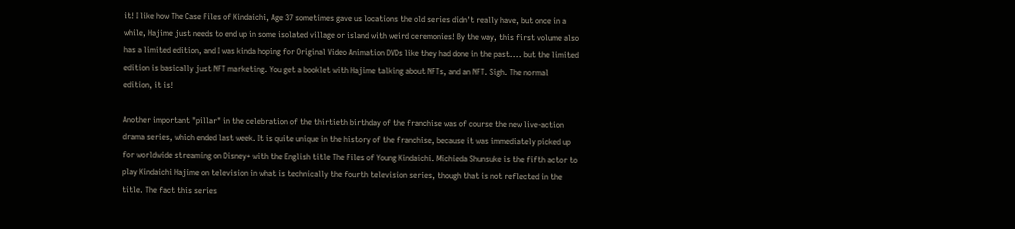it! I like how The Case Files of Kindaichi, Age 37 sometimes gave us locations the old series didn't really have, but once in a while, Hajime just needs to end up in some isolated village or island with weird ceremonies! By the way, this first volume also has a limited edition, and I was kinda hoping for Original Video Animation DVDs like they had done in the past.... but the limited edition is basically just NFT marketing. You get a booklet with Hajime talking about NFTs, and an NFT. Sigh. The normal edition, it is!

Another important "pillar" in the celebration of the thirtieth birthday of the franchise was of course the new live-action drama series, which ended last week. It is quite unique in the history of the franchise, because it was immediately picked up for worldwide streaming on Disney+ with the English title The Files of Young Kindaichi. Michieda Shunsuke is the fifth actor to play Kindaichi Hajime on television in what is technically the fourth television series, though that is not reflected in the title. The fact this series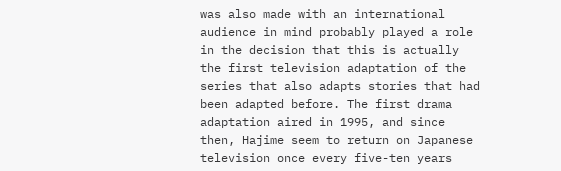was also made with an international audience in mind probably played a role in the decision that this is actually the first television adaptation of the series that also adapts stories that had been adapted before. The first drama adaptation aired in 1995, and since then, Hajime seem to return on Japanese television once every five-ten years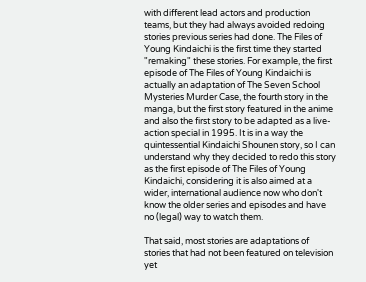with different lead actors and production teams, but they had always avoided redoing stories previous series had done. The Files of Young Kindaichi is the first time they started "remaking" these stories. For example, the first episode of The Files of Young Kindaichi is actually an adaptation of The Seven School Mysteries Murder Case, the fourth story in the manga, but the first story featured in the anime and also the first story to be adapted as a live-action special in 1995. It is in a way the quintessential Kindaichi Shounen story, so I can understand why they decided to redo this story as the first episode of The Files of Young Kindaichi, considering it is also aimed at a wider, international audience now who don't know the older series and episodes and have no (legal) way to watch them.

That said, most stories are adaptations of stories that had not been featured on television yet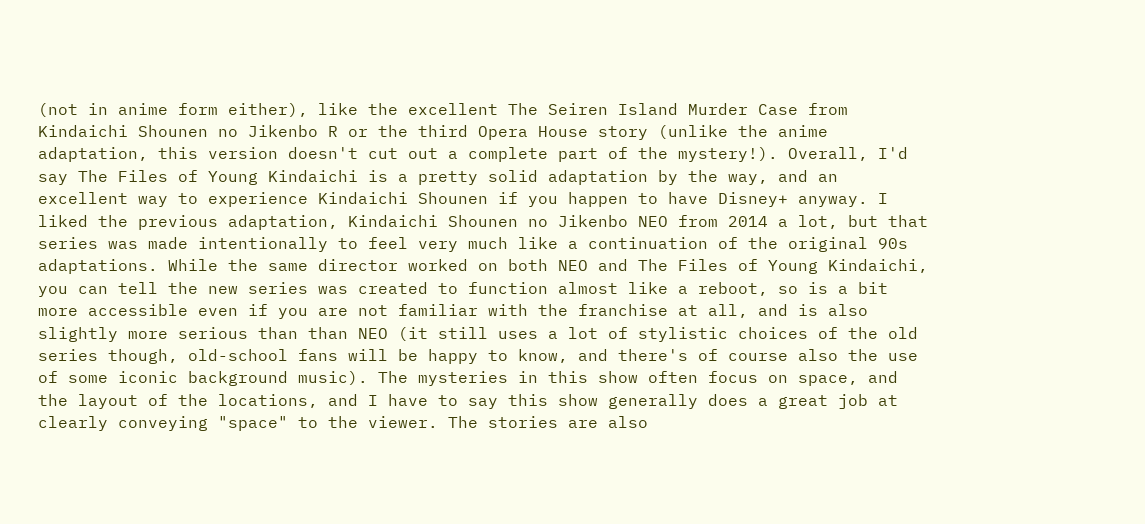(not in anime form either), like the excellent The Seiren Island Murder Case from Kindaichi Shounen no Jikenbo R or the third Opera House story (unlike the anime adaptation, this version doesn't cut out a complete part of the mystery!). Overall, I'd say The Files of Young Kindaichi is a pretty solid adaptation by the way, and an excellent way to experience Kindaichi Shounen if you happen to have Disney+ anyway. I liked the previous adaptation, Kindaichi Shounen no Jikenbo NEO from 2014 a lot, but that series was made intentionally to feel very much like a continuation of the original 90s adaptations. While the same director worked on both NEO and The Files of Young Kindaichi, you can tell the new series was created to function almost like a reboot, so is a bit more accessible even if you are not familiar with the franchise at all, and is also slightly more serious than than NEO (it still uses a lot of stylistic choices of the old series though, old-school fans will be happy to know, and there's of course also the use of some iconic background music). The mysteries in this show often focus on space, and the layout of the locations, and I have to say this show generally does a great job at clearly conveying "space" to the viewer. The stories are also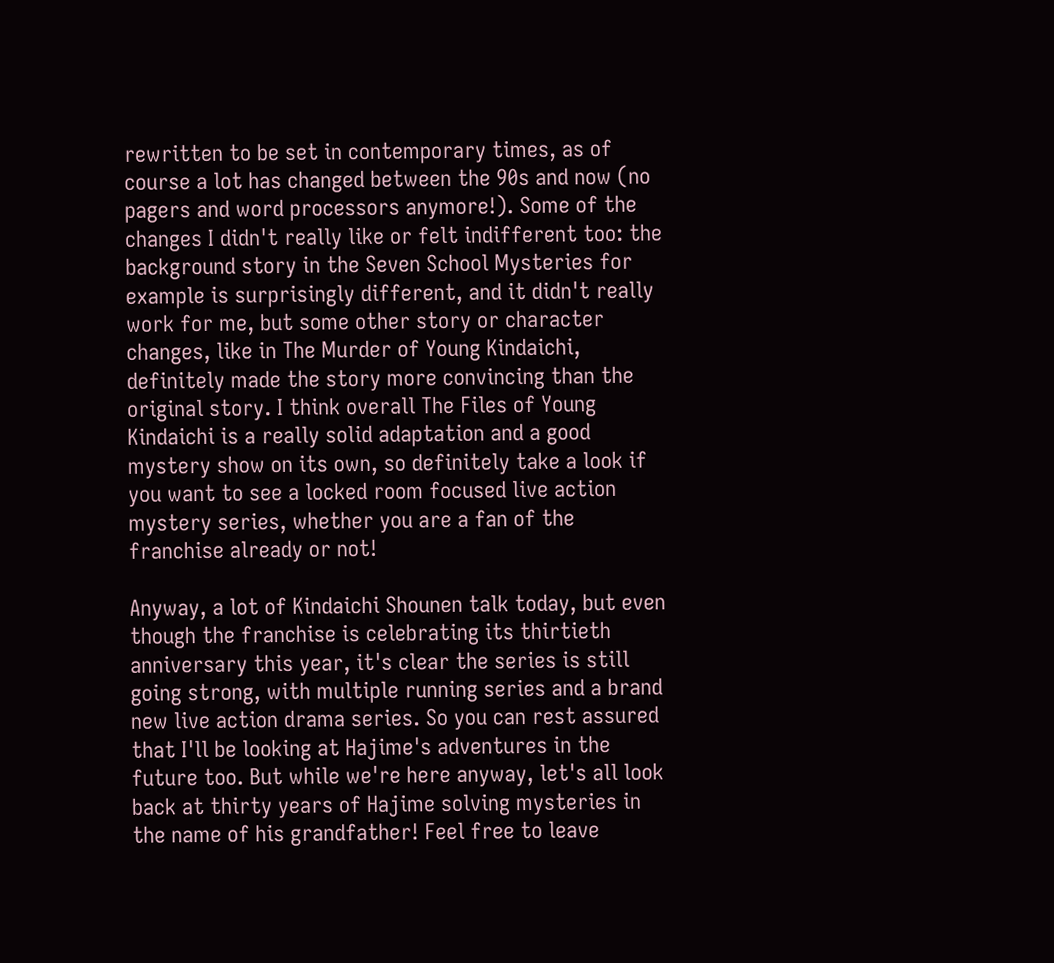rewritten to be set in contemporary times, as of course a lot has changed between the 90s and now (no pagers and word processors anymore!). Some of the changes I didn't really like or felt indifferent too: the background story in the Seven School Mysteries for example is surprisingly different, and it didn't really work for me, but some other story or character changes, like in The Murder of Young Kindaichi, definitely made the story more convincing than the original story. I think overall The Files of Young Kindaichi is a really solid adaptation and a good mystery show on its own, so definitely take a look if you want to see a locked room focused live action mystery series, whether you are a fan of the franchise already or not!

Anyway, a lot of Kindaichi Shounen talk today, but even though the franchise is celebrating its thirtieth anniversary this year, it's clear the series is still going strong, with multiple running series and a brand new live action drama series. So you can rest assured that I'll be looking at Hajime's adventures in the future too. But while we're here anyway, let's all look back at thirty years of Hajime solving mysteries in the name of his grandfather! Feel free to leave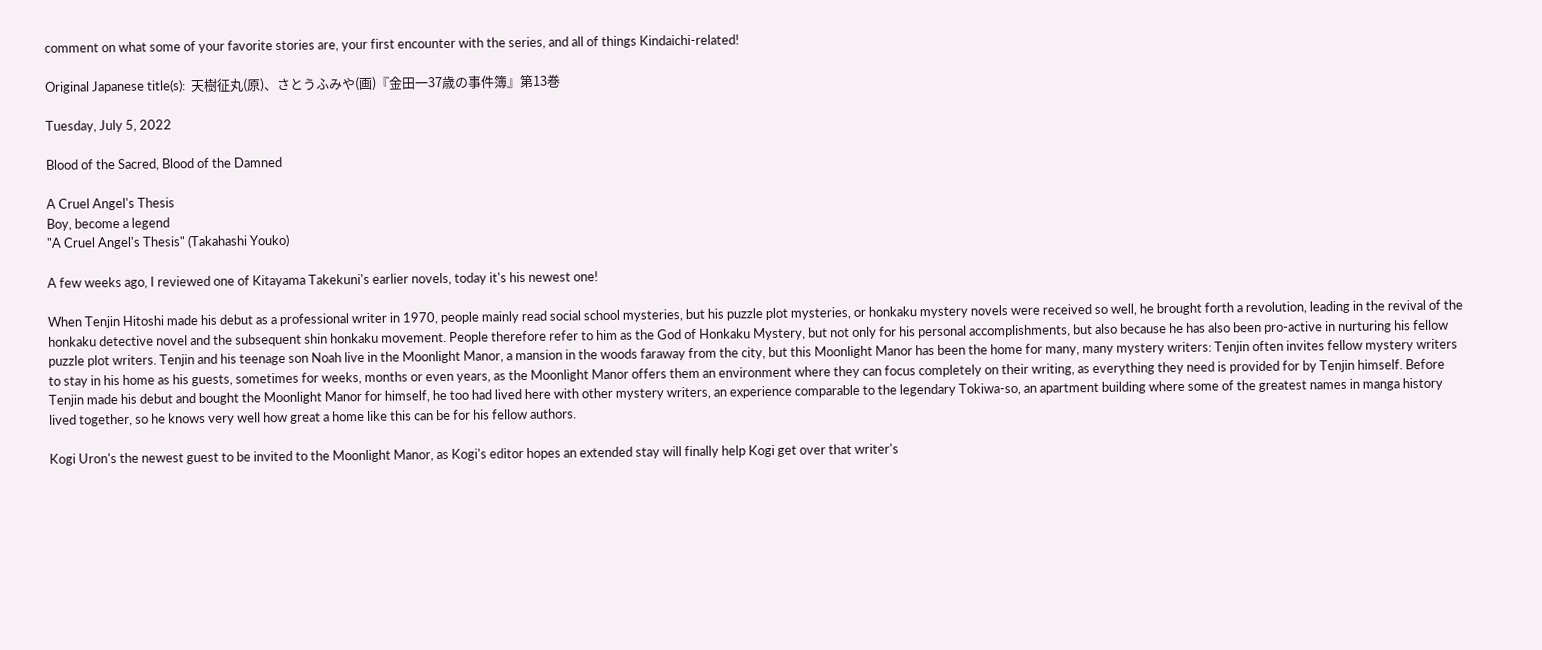comment on what some of your favorite stories are, your first encounter with the series, and all of things Kindaichi-related!

Original Japanese title(s):  天樹征丸(原)、さとうふみや(画)『金田一37歳の事件簿』第13巻

Tuesday, July 5, 2022

Blood of the Sacred, Blood of the Damned

A Cruel Angel's Thesis
Boy, become a legend
"A Cruel Angel's Thesis" (Takahashi Youko)

A few weeks ago, I reviewed one of Kitayama Takekuni's earlier novels, today it's his newest one!

When Tenjin Hitoshi made his debut as a professional writer in 1970, people mainly read social school mysteries, but his puzzle plot mysteries, or honkaku mystery novels were received so well, he brought forth a revolution, leading in the revival of the honkaku detective novel and the subsequent shin honkaku movement. People therefore refer to him as the God of Honkaku Mystery, but not only for his personal accomplishments, but also because he has also been pro-active in nurturing his fellow puzzle plot writers. Tenjin and his teenage son Noah live in the Moonlight Manor, a mansion in the woods faraway from the city, but this Moonlight Manor has been the home for many, many mystery writers: Tenjin often invites fellow mystery writers to stay in his home as his guests, sometimes for weeks, months or even years, as the Moonlight Manor offers them an environment where they can focus completely on their writing, as everything they need is provided for by Tenjin himself. Before Tenjin made his debut and bought the Moonlight Manor for himself, he too had lived here with other mystery writers, an experience comparable to the legendary Tokiwa-so, an apartment building where some of the greatest names in manga history lived together, so he knows very well how great a home like this can be for his fellow authors.

Kogi Uron's the newest guest to be invited to the Moonlight Manor, as Kogi's editor hopes an extended stay will finally help Kogi get over that writer's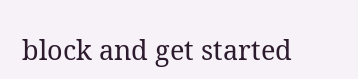block and get started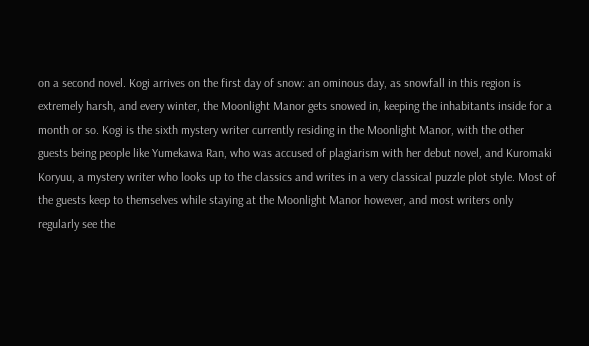on a second novel. Kogi arrives on the first day of snow: an ominous day, as snowfall in this region is extremely harsh, and every winter, the Moonlight Manor gets snowed in, keeping the inhabitants inside for a month or so. Kogi is the sixth mystery writer currently residing in the Moonlight Manor, with the other guests being people like Yumekawa Ran, who was accused of plagiarism with her debut novel, and Kuromaki Koryuu, a mystery writer who looks up to the classics and writes in a very classical puzzle plot style. Most of the guests keep to themselves while staying at the Moonlight Manor however, and most writers only regularly see the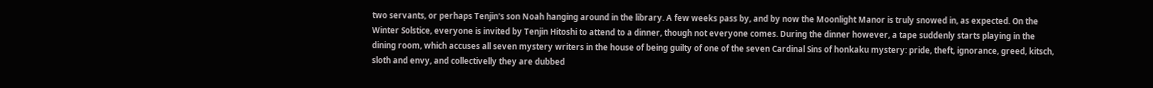two servants, or perhaps Tenjin's son Noah hanging around in the library. A few weeks pass by, and by now the Moonlight Manor is truly snowed in, as expected. On the Winter Solstice, everyone is invited by Tenjin Hitoshi to attend to a dinner, though not everyone comes. During the dinner however, a tape suddenly starts playing in the dining room, which accuses all seven mystery writers in the house of being guilty of one of the seven Cardinal Sins of honkaku mystery: pride, theft, ignorance, greed, kitsch, sloth and envy, and collectivelly they are dubbed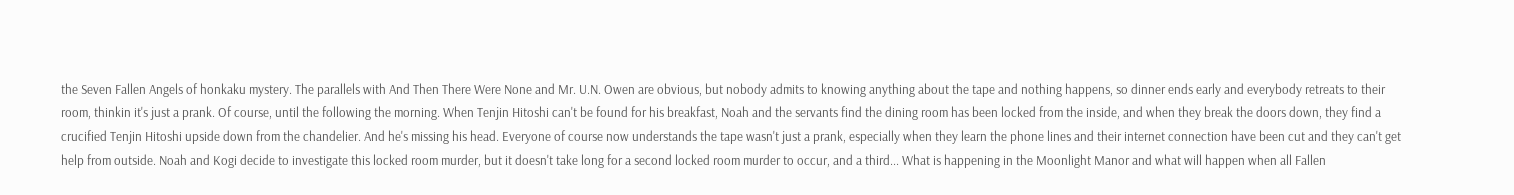the Seven Fallen Angels of honkaku mystery. The parallels with And Then There Were None and Mr. U.N. Owen are obvious, but nobody admits to knowing anything about the tape and nothing happens, so dinner ends early and everybody retreats to their room, thinkin it's just a prank. Of course, until the following the morning. When Tenjin Hitoshi can't be found for his breakfast, Noah and the servants find the dining room has been locked from the inside, and when they break the doors down, they find a crucified Tenjin Hitoshi upside down from the chandelier. And he's missing his head. Everyone of course now understands the tape wasn't just a prank, especially when they learn the phone lines and their internet connection have been cut and they can't get help from outside. Noah and Kogi decide to investigate this locked room murder, but it doesn't take long for a second locked room murder to occur, and a third... What is happening in the Moonlight Manor and what will happen when all Fallen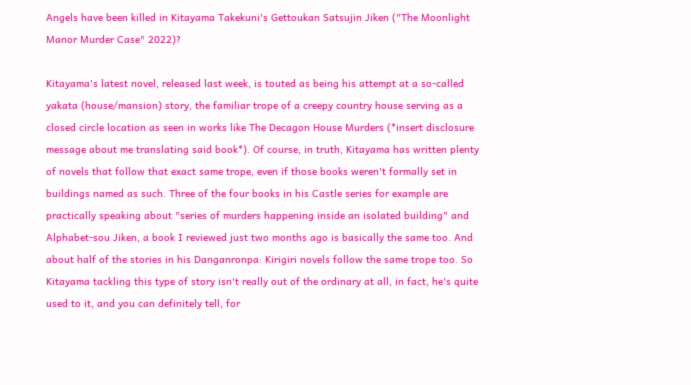Angels have been killed in Kitayama Takekuni's Gettoukan Satsujin Jiken ("The Moonlight Manor Murder Case" 2022)?

Kitayama's latest novel, released last week, is touted as being his attempt at a so-called yakata (house/mansion) story, the familiar trope of a creepy country house serving as a closed circle location as seen in works like The Decagon House Murders (*insert disclosure message about me translating said book*). Of course, in truth, Kitayama has written plenty of novels that follow that exact same trope, even if those books weren't formally set in buildings named as such. Three of the four books in his Castle series for example are practically speaking about "series of murders happening inside an isolated building" and Alphabet-sou Jiken, a book I reviewed just two months ago is basically the same too. And about half of the stories in his Danganronpa: Kirigiri novels follow the same trope too. So Kitayama tackling this type of story isn't really out of the ordinary at all, in fact, he's quite used to it, and you can definitely tell, for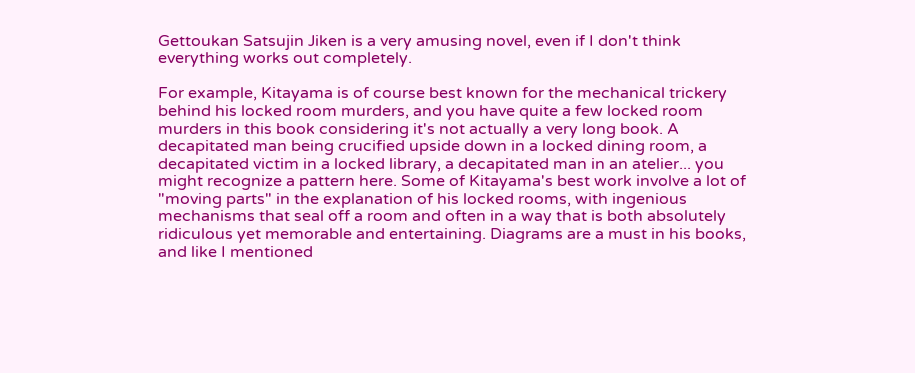Gettoukan Satsujin Jiken is a very amusing novel, even if I don't think everything works out completely.

For example, Kitayama is of course best known for the mechanical trickery behind his locked room murders, and you have quite a few locked room murders in this book considering it's not actually a very long book. A decapitated man being crucified upside down in a locked dining room, a decapitated victim in a locked library, a decapitated man in an atelier... you might recognize a pattern here. Some of Kitayama's best work involve a lot of "moving parts" in the explanation of his locked rooms, with ingenious mechanisms that seal off a room and often in a way that is both absolutely ridiculous yet memorable and entertaining. Diagrams are a must in his books, and like I mentioned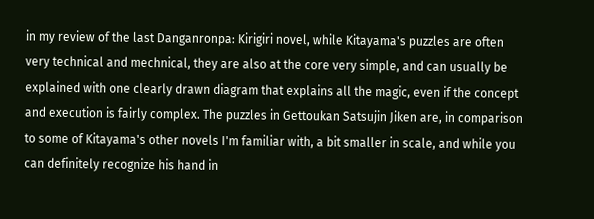in my review of the last Danganronpa: Kirigiri novel, while Kitayama's puzzles are often very technical and mechnical, they are also at the core very simple, and can usually be explained with one clearly drawn diagram that explains all the magic, even if the concept and execution is fairly complex. The puzzles in Gettoukan Satsujin Jiken are, in comparison to some of Kitayama's other novels I'm familiar with, a bit smaller in scale, and while you can definitely recognize his hand in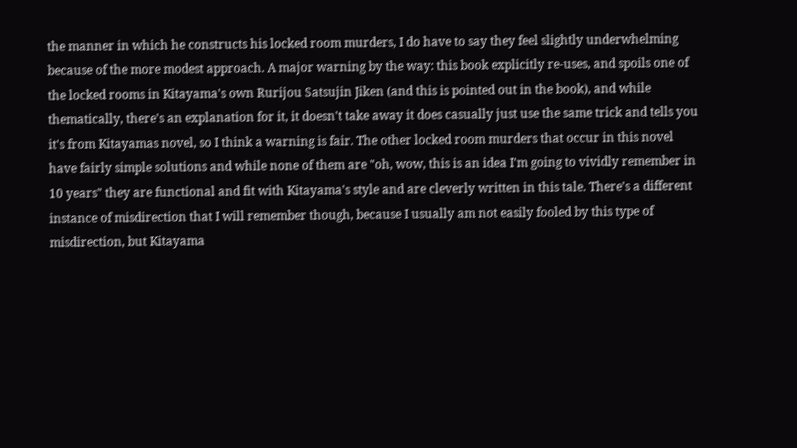the manner in which he constructs his locked room murders, I do have to say they feel slightly underwhelming because of the more modest approach. A major warning by the way: this book explicitly re-uses, and spoils one of the locked rooms in Kitayama's own Rurijou Satsujin Jiken (and this is pointed out in the book), and while thematically, there's an explanation for it, it doesn't take away it does casually just use the same trick and tells you it's from Kitayamas novel, so I think a warning is fair. The other locked room murders that occur in this novel have fairly simple solutions and while none of them are "oh, wow, this is an idea I'm going to vividly remember in 10 years" they are functional and fit with Kitayama's style and are cleverly written in this tale. There's a different instance of misdirection that I will remember though, because I usually am not easily fooled by this type of misdirection, but Kitayama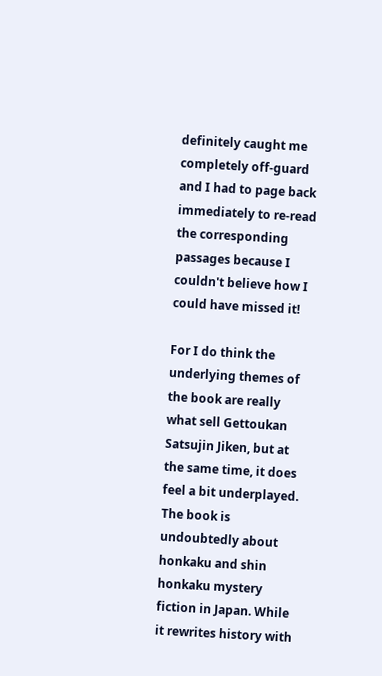definitely caught me completely off-guard and I had to page back immediately to re-read the corresponding passages because I couldn't believe how I could have missed it!

For I do think the underlying themes of the book are really what sell Gettoukan Satsujin Jiken, but at the same time, it does feel a bit underplayed. The book is undoubtedly about honkaku and shin honkaku mystery fiction in Japan. While it rewrites history with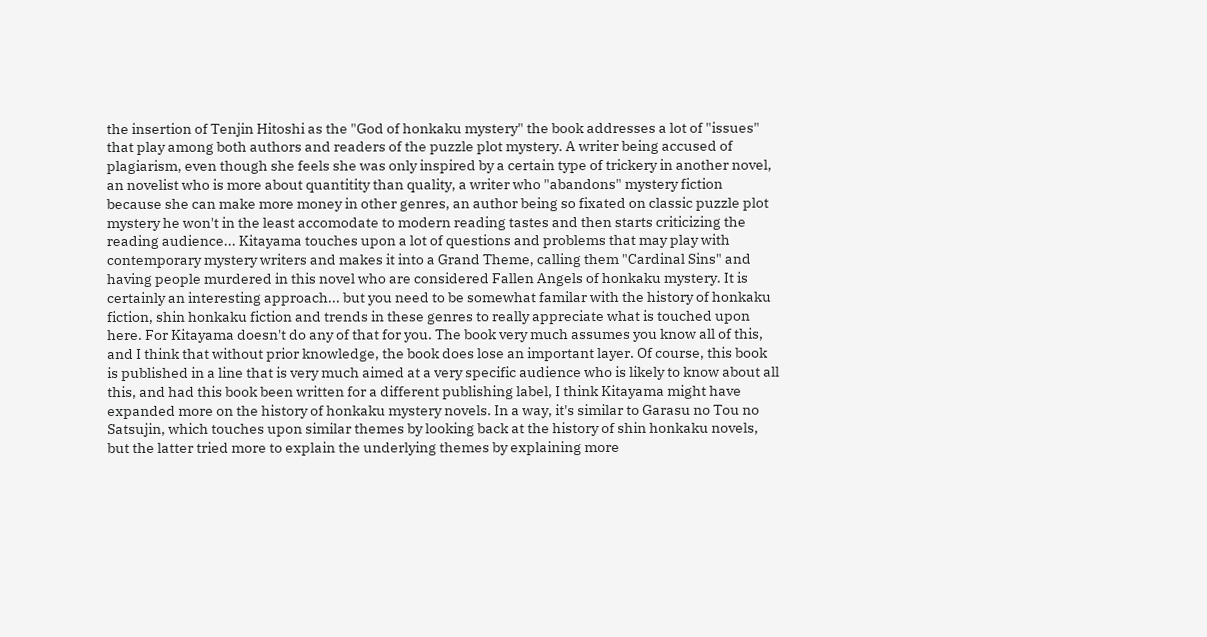the insertion of Tenjin Hitoshi as the "God of honkaku mystery" the book addresses a lot of "issues" that play among both authors and readers of the puzzle plot mystery. A writer being accused of plagiarism, even though she feels she was only inspired by a certain type of trickery in another novel, an novelist who is more about quantitity than quality, a writer who "abandons" mystery fiction because she can make more money in other genres, an author being so fixated on classic puzzle plot mystery he won't in the least accomodate to modern reading tastes and then starts criticizing the reading audience... Kitayama touches upon a lot of questions and problems that may play with contemporary mystery writers and makes it into a Grand Theme, calling them "Cardinal Sins" and having people murdered in this novel who are considered Fallen Angels of honkaku mystery. It is certainly an interesting approach... but you need to be somewhat familar with the history of honkaku fiction, shin honkaku fiction and trends in these genres to really appreciate what is touched upon here. For Kitayama doesn't do any of that for you. The book very much assumes you know all of this, and I think that without prior knowledge, the book does lose an important layer. Of course, this book is published in a line that is very much aimed at a very specific audience who is likely to know about all this, and had this book been written for a different publishing label, I think Kitayama might have expanded more on the history of honkaku mystery novels. In a way, it's similar to Garasu no Tou no Satsujin, which touches upon similar themes by looking back at the history of shin honkaku novels, but the latter tried more to explain the underlying themes by explaining more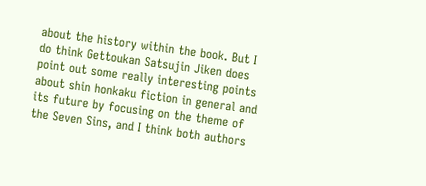about the history within the book. But I do think Gettoukan Satsujin Jiken does point out some really interesting points about shin honkaku fiction in general and its future by focusing on the theme of the Seven Sins, and I think both authors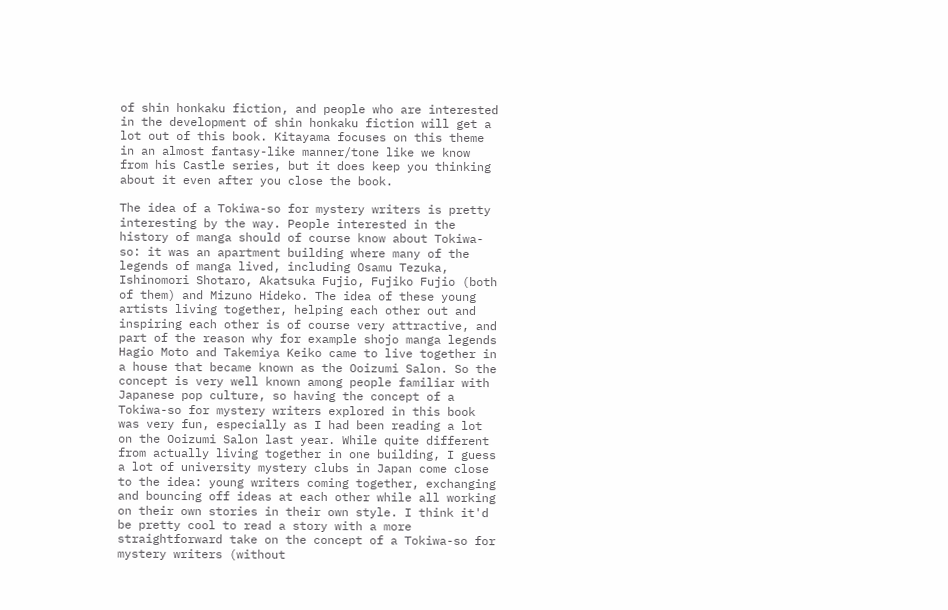of shin honkaku fiction, and people who are interested in the development of shin honkaku fiction will get a lot out of this book. Kitayama focuses on this theme in an almost fantasy-like manner/tone like we know from his Castle series, but it does keep you thinking about it even after you close the book.

The idea of a Tokiwa-so for mystery writers is pretty interesting by the way. People interested in the history of manga should of course know about Tokiwa-so: it was an apartment building where many of the legends of manga lived, including Osamu Tezuka, Ishinomori Shotaro, Akatsuka Fujio, Fujiko Fujio (both of them) and Mizuno Hideko. The idea of these young artists living together, helping each other out and inspiring each other is of course very attractive, and part of the reason why for example shojo manga legends Hagio Moto and Takemiya Keiko came to live together in a house that became known as the Ooizumi Salon. So the concept is very well known among people familiar with Japanese pop culture, so having the concept of a Tokiwa-so for mystery writers explored in this book was very fun, especially as I had been reading a lot on the Ooizumi Salon last year. While quite different from actually living together in one building, I guess a lot of university mystery clubs in Japan come close to the idea: young writers coming together, exchanging and bouncing off ideas at each other while all working on their own stories in their own style. I think it'd be pretty cool to read a story with a more straightforward take on the concept of a Tokiwa-so for mystery writers (without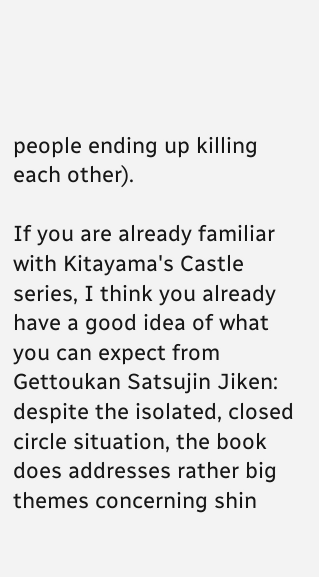people ending up killing each other).

If you are already familiar with Kitayama's Castle series, I think you already have a good idea of what you can expect from Gettoukan Satsujin Jiken: despite the isolated, closed circle situation, the book does addresses rather big themes concerning shin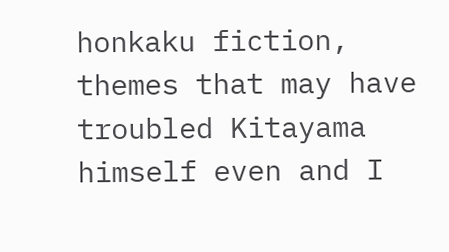honkaku fiction, themes that may have troubled Kitayama himself even and I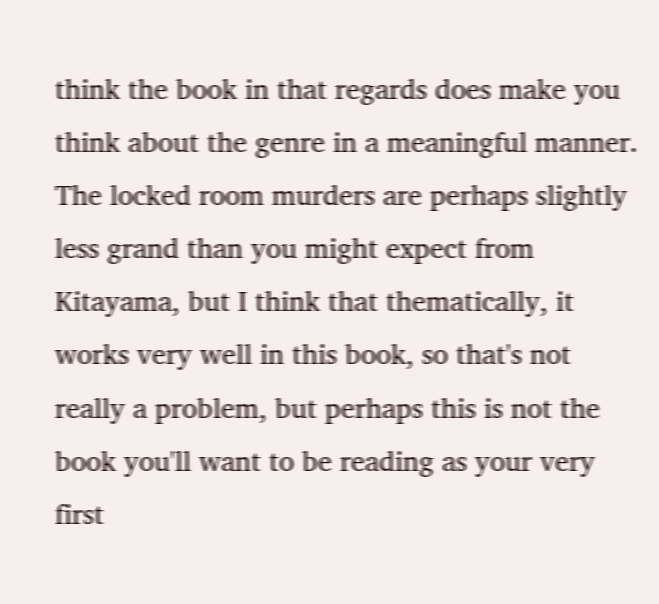think the book in that regards does make you think about the genre in a meaningful manner. The locked room murders are perhaps slightly less grand than you might expect from Kitayama, but I think that thematically, it works very well in this book, so that's not really a problem, but perhaps this is not the book you'll want to be reading as your very first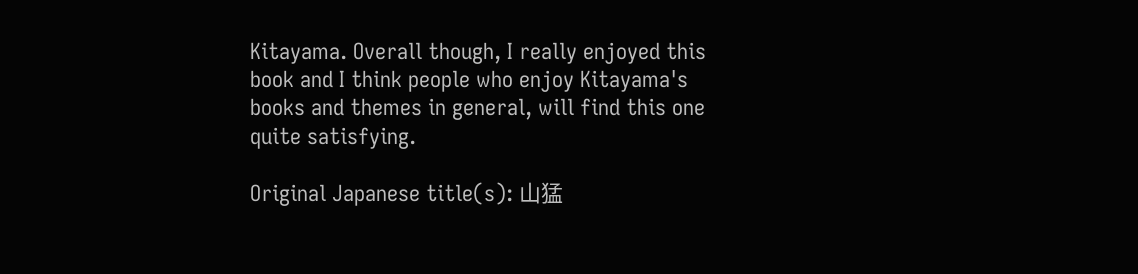Kitayama. Overall though, I really enjoyed this book and I think people who enjoy Kitayama's books and themes in general, will find this one quite satisfying.

Original Japanese title(s): 山猛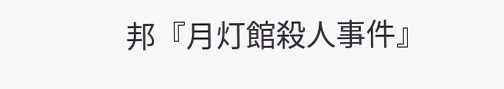邦『月灯館殺人事件』